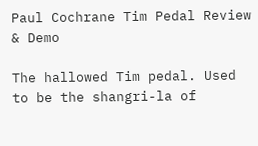Paul Cochrane Tim Pedal Review & Demo

The hallowed Tim pedal. Used to be the shangri-la of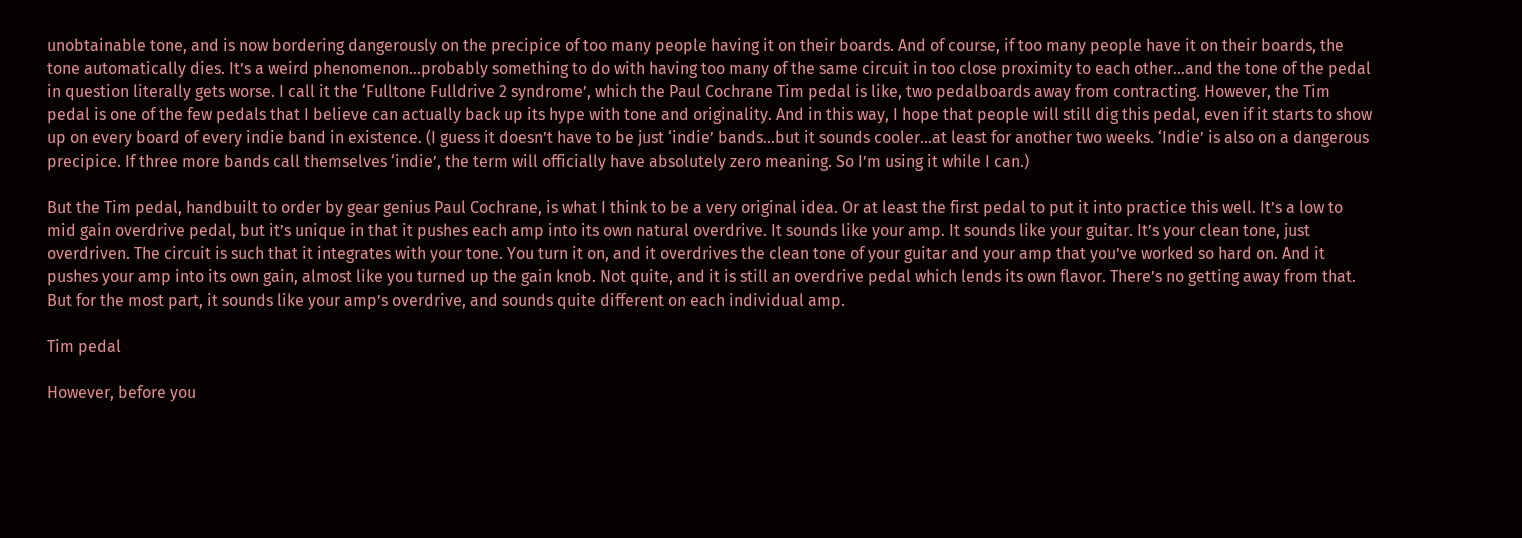unobtainable tone, and is now bordering dangerously on the precipice of too many people having it on their boards. And of course, if too many people have it on their boards, the tone automatically dies. It’s a weird phenomenon…probably something to do with having too many of the same circuit in too close proximity to each other…and the tone of the pedal in question literally gets worse. I call it the ‘Fulltone Fulldrive 2 syndrome’, which the Paul Cochrane Tim pedal is like, two pedalboards away from contracting. However, the Tim pedal is one of the few pedals that I believe can actually back up its hype with tone and originality. And in this way, I hope that people will still dig this pedal, even if it starts to show up on every board of every indie band in existence. (I guess it doesn’t have to be just ‘indie’ bands…but it sounds cooler…at least for another two weeks. ‘Indie’ is also on a dangerous precipice. If three more bands call themselves ‘indie’, the term will officially have absolutely zero meaning. So I’m using it while I can.)

But the Tim pedal, handbuilt to order by gear genius Paul Cochrane, is what I think to be a very original idea. Or at least the first pedal to put it into practice this well. It’s a low to mid gain overdrive pedal, but it’s unique in that it pushes each amp into its own natural overdrive. It sounds like your amp. It sounds like your guitar. It’s your clean tone, just overdriven. The circuit is such that it integrates with your tone. You turn it on, and it overdrives the clean tone of your guitar and your amp that you’ve worked so hard on. And it pushes your amp into its own gain, almost like you turned up the gain knob. Not quite, and it is still an overdrive pedal which lends its own flavor. There’s no getting away from that. But for the most part, it sounds like your amp’s overdrive, and sounds quite different on each individual amp.

Tim pedal

However, before you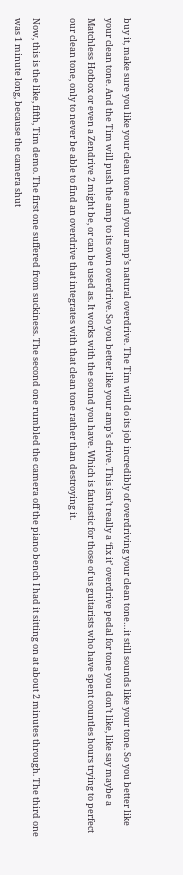buy it, make sure you like your clean tone and your amp’s natural overdrive. The Tim will do its job incredibly of overdriving your clean tone…it still sounds like your tone. So you better like your clean tone. And the Tim will push the amp to its own overdrive. So you better like your amp’s drive. This isn’t really a ‘fix it’ overdrive pedal for tone you don’t like, like say maybe a Matchless Hotbox or even a Zendrive 2 might be, or can be used as. It works with the sound you have. Which is fantastic for those of us guitarists who have spent countles hours trying to perfect our clean tone, only to never be able to find an overdrive that integrates with that clean tone rather than destroying it.

Now, this is the like, fifth, Tim demo. The first one suffered from suckiness. The second one rumbled the camera off the piano bench I had it sitting on at about 2 minutes through. The third one was 1 minute long, because the camera shut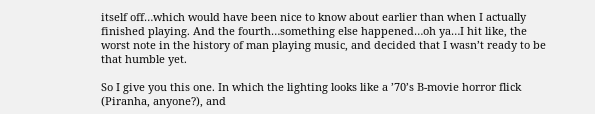itself off…which would have been nice to know about earlier than when I actually finished playing. And the fourth…something else happened…oh ya…I hit like, the worst note in the history of man playing music, and decided that I wasn’t ready to be that humble yet.

So I give you this one. In which the lighting looks like a ’70’s B-movie horror flick (Piranha, anyone?), and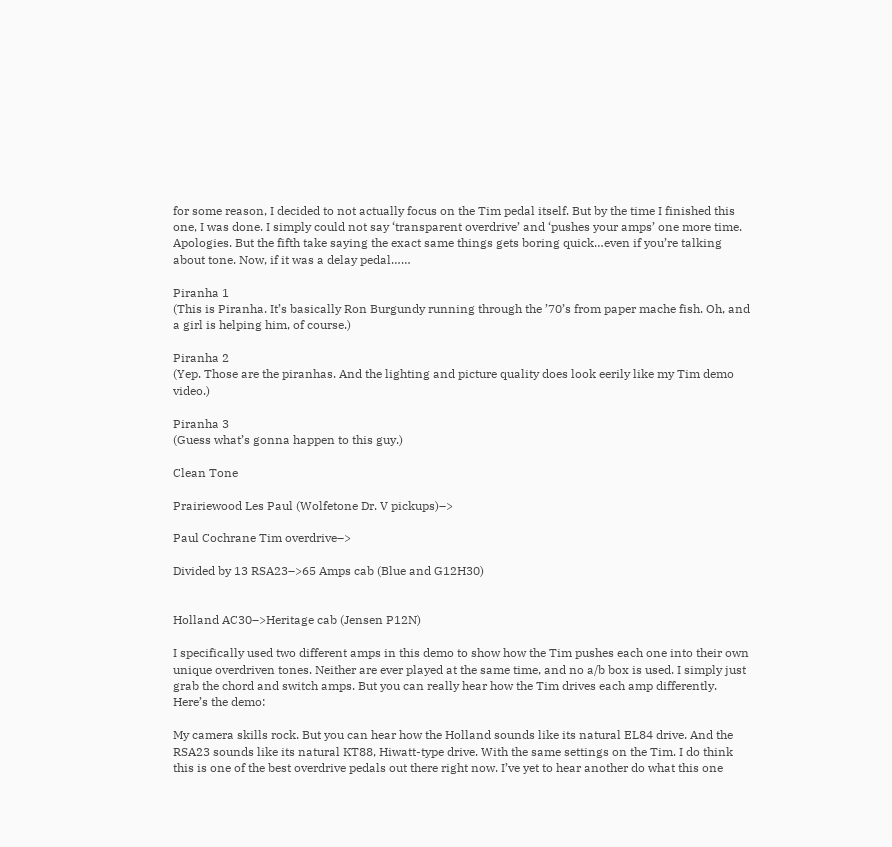for some reason, I decided to not actually focus on the Tim pedal itself. But by the time I finished this one, I was done. I simply could not say ‘transparent overdrive’ and ‘pushes your amps’ one more time. Apologies. But the fifth take saying the exact same things gets boring quick…even if you’re talking about tone. Now, if it was a delay pedal……

Piranha 1
(This is Piranha. It’s basically Ron Burgundy running through the ’70’s from paper mache fish. Oh, and a girl is helping him, of course.)

Piranha 2
(Yep. Those are the piranhas. And the lighting and picture quality does look eerily like my Tim demo video.)

Piranha 3
(Guess what’s gonna happen to this guy.)

Clean Tone

Prairiewood Les Paul (Wolfetone Dr. V pickups)–>

Paul Cochrane Tim overdrive–>

Divided by 13 RSA23–>65 Amps cab (Blue and G12H30)


Holland AC30–>Heritage cab (Jensen P12N)

I specifically used two different amps in this demo to show how the Tim pushes each one into their own unique overdriven tones. Neither are ever played at the same time, and no a/b box is used. I simply just grab the chord and switch amps. But you can really hear how the Tim drives each amp differently. Here’s the demo:

My camera skills rock. But you can hear how the Holland sounds like its natural EL84 drive. And the RSA23 sounds like its natural KT88, Hiwatt-type drive. With the same settings on the Tim. I do think this is one of the best overdrive pedals out there right now. I’ve yet to hear another do what this one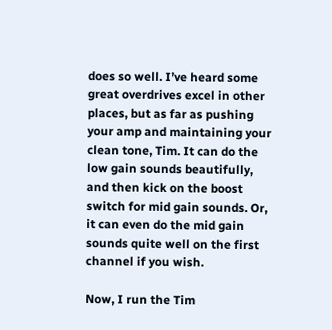does so well. I’ve heard some great overdrives excel in other places, but as far as pushing your amp and maintaining your clean tone, Tim. It can do the low gain sounds beautifully, and then kick on the boost switch for mid gain sounds. Or, it can even do the mid gain sounds quite well on the first channel if you wish.

Now, I run the Tim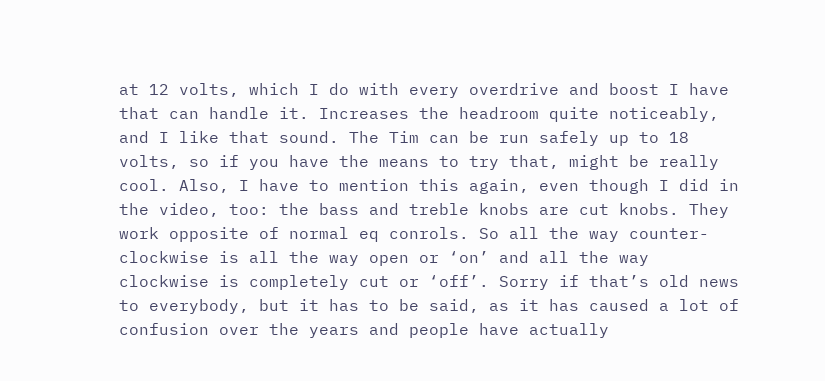at 12 volts, which I do with every overdrive and boost I have that can handle it. Increases the headroom quite noticeably, and I like that sound. The Tim can be run safely up to 18 volts, so if you have the means to try that, might be really cool. Also, I have to mention this again, even though I did in the video, too: the bass and treble knobs are cut knobs. They work opposite of normal eq conrols. So all the way counter-clockwise is all the way open or ‘on’ and all the way clockwise is completely cut or ‘off’. Sorry if that’s old news to everybody, but it has to be said, as it has caused a lot of confusion over the years and people have actually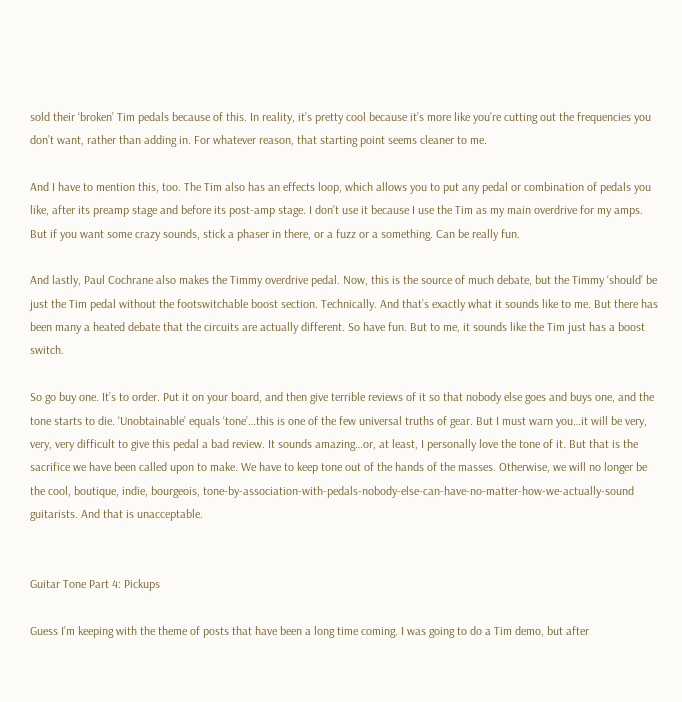sold their ‘broken’ Tim pedals because of this. In reality, it’s pretty cool because it’s more like you’re cutting out the frequencies you don’t want, rather than adding in. For whatever reason, that starting point seems cleaner to me.

And I have to mention this, too. The Tim also has an effects loop, which allows you to put any pedal or combination of pedals you like, after its preamp stage and before its post-amp stage. I don’t use it because I use the Tim as my main overdrive for my amps. But if you want some crazy sounds, stick a phaser in there, or a fuzz or a something. Can be really fun.

And lastly, Paul Cochrane also makes the Timmy overdrive pedal. Now, this is the source of much debate, but the Timmy ‘should’ be just the Tim pedal without the footswitchable boost section. Technically. And that’s exactly what it sounds like to me. But there has been many a heated debate that the circuits are actually different. So have fun. But to me, it sounds like the Tim just has a boost switch.

So go buy one. It’s to order. Put it on your board, and then give terrible reviews of it so that nobody else goes and buys one, and the tone starts to die. ‘Unobtainable’ equals ‘tone’…this is one of the few universal truths of gear. But I must warn you…it will be very, very, very difficult to give this pedal a bad review. It sounds amazing…or, at least, I personally love the tone of it. But that is the sacrifice we have been called upon to make. We have to keep tone out of the hands of the masses. Otherwise, we will no longer be the cool, boutique, indie, bourgeois, tone-by-association-with-pedals-nobody-else-can-have-no-matter-how-we-actually-sound guitarists. And that is unacceptable.


Guitar Tone Part 4: Pickups

Guess I’m keeping with the theme of posts that have been a long time coming. I was going to do a Tim demo, but after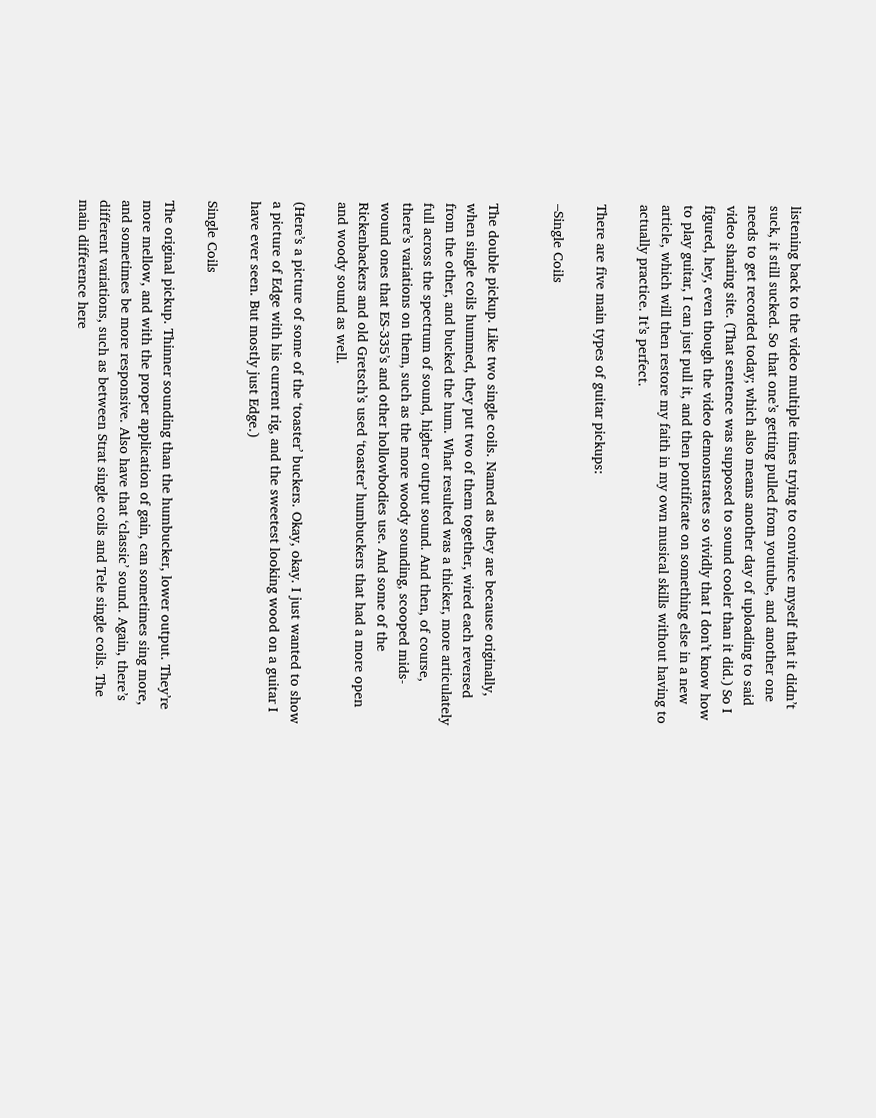listening back to the video multiple times trying to convince myself that it didn’t suck, it still sucked. So that one’s getting pulled from youtube, and another one needs to get recorded today; which also means another day of uploading to said video sharing site. (That sentence was supposed to sound cooler than it did.) So I figured, hey, even though the video demonstrates so vividly that I don’t know how to play guitar, I can just pull it, and then pontificate on something else in a new article, which will then restore my faith in my own musical skills without having to actually practice. It’s perfect.

There are five main types of guitar pickups:

–Single Coils


The double pickup. Like two single coils. Named as they are because originally, when single coils hummed, they put two of them together, wired each reversed from the other, and bucked the hum. What resulted was a thicker, more articulately full across the spectrum of sound, higher output sound. And then, of course, there’s variations on them, such as the more woody sounding, scooped mids-wound ones that ES-335’s and other hollowbodies use. And some of the Rickenbackers and old Gretsch’s used ‘toaster’ humbuckers that had a more open and woody sound as well.

(Here’s a picture of some of the ‘toaster’ buckers. Okay, okay. I just wanted to show a picture of Edge with his current rig, and the sweetest looking wood on a guitar I have ever seen. But mostly just Edge.)

Single Coils

The original pickup. Thinner sounding than the humbucker, lower output. They’re more mellow, and with the proper application of gain, can sometimes sing more, and sometimes be more responsive. Also have that ‘classic’ sound. Again, there’s different variations, such as between Strat single coils and Tele single coils. The main difference here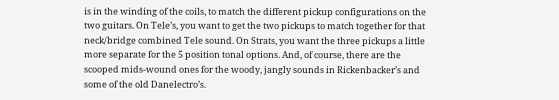is in the winding of the coils, to match the different pickup configurations on the two guitars. On Tele’s, you want to get the two pickups to match together for that neck/bridge combined Tele sound. On Strats, you want the three pickups a little more separate for the 5 position tonal options. And, of course, there are the scooped mids-wound ones for the woody, jangly sounds in Rickenbacker’s and some of the old Danelectro’s.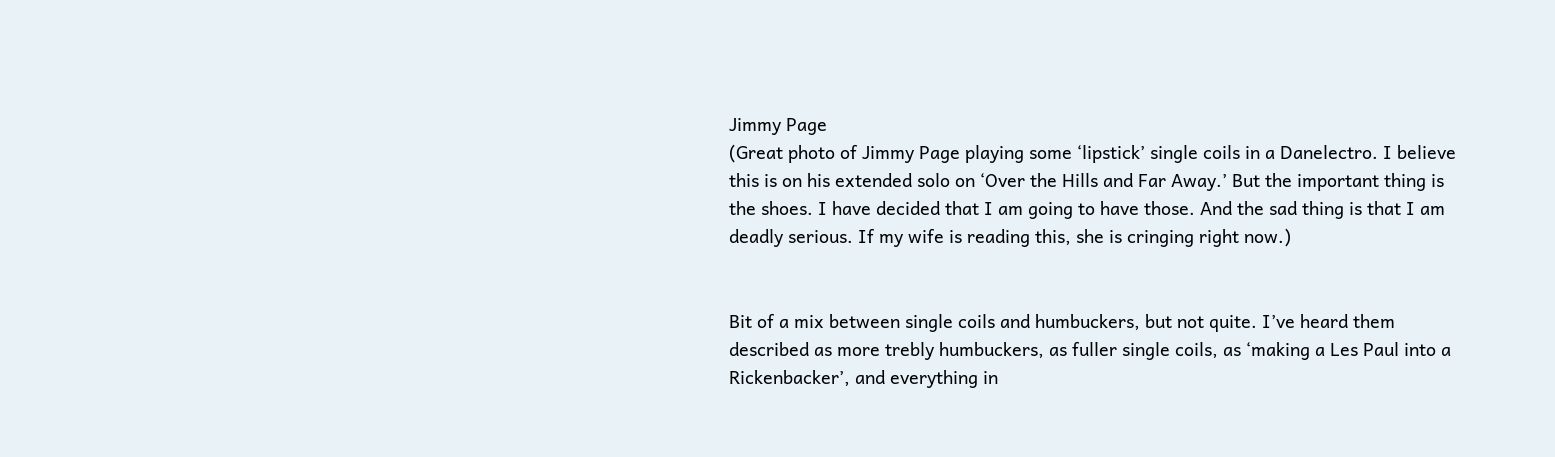Jimmy Page
(Great photo of Jimmy Page playing some ‘lipstick’ single coils in a Danelectro. I believe this is on his extended solo on ‘Over the Hills and Far Away.’ But the important thing is the shoes. I have decided that I am going to have those. And the sad thing is that I am deadly serious. If my wife is reading this, she is cringing right now.)


Bit of a mix between single coils and humbuckers, but not quite. I’ve heard them described as more trebly humbuckers, as fuller single coils, as ‘making a Les Paul into a Rickenbacker’, and everything in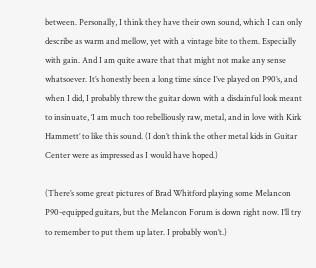between. Personally, I think they have their own sound, which I can only describe as warm and mellow, yet with a vintage bite to them. Especially with gain. And I am quite aware that that might not make any sense whatsoever. It’s honestly been a long time since I’ve played on P90’s, and when I did, I probably threw the guitar down with a disdainful look meant to insinuate, ‘I am much too rebelliously raw, metal, and in love with Kirk Hammett’ to like this sound. (I don’t think the other metal kids in Guitar Center were as impressed as I would have hoped.)

(There’s some great pictures of Brad Whitford playing some Melancon P90-equipped guitars, but the Melancon Forum is down right now. I’ll try to remember to put them up later. I probably won’t.)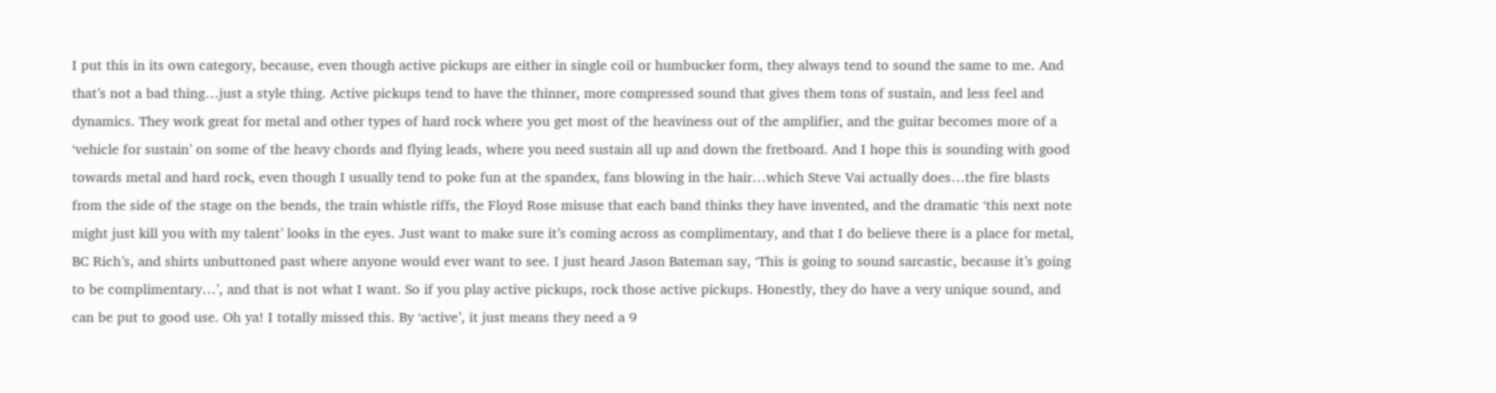I put this in its own category, because, even though active pickups are either in single coil or humbucker form, they always tend to sound the same to me. And that’s not a bad thing…just a style thing. Active pickups tend to have the thinner, more compressed sound that gives them tons of sustain, and less feel and dynamics. They work great for metal and other types of hard rock where you get most of the heaviness out of the amplifier, and the guitar becomes more of a ‘vehicle for sustain’ on some of the heavy chords and flying leads, where you need sustain all up and down the fretboard. And I hope this is sounding with good towards metal and hard rock, even though I usually tend to poke fun at the spandex, fans blowing in the hair…which Steve Vai actually does…the fire blasts from the side of the stage on the bends, the train whistle riffs, the Floyd Rose misuse that each band thinks they have invented, and the dramatic ‘this next note might just kill you with my talent’ looks in the eyes. Just want to make sure it’s coming across as complimentary, and that I do believe there is a place for metal, BC Rich’s, and shirts unbuttoned past where anyone would ever want to see. I just heard Jason Bateman say, ‘This is going to sound sarcastic, because it’s going to be complimentary…’, and that is not what I want. So if you play active pickups, rock those active pickups. Honestly, they do have a very unique sound, and can be put to good use. Oh ya! I totally missed this. By ‘active’, it just means they need a 9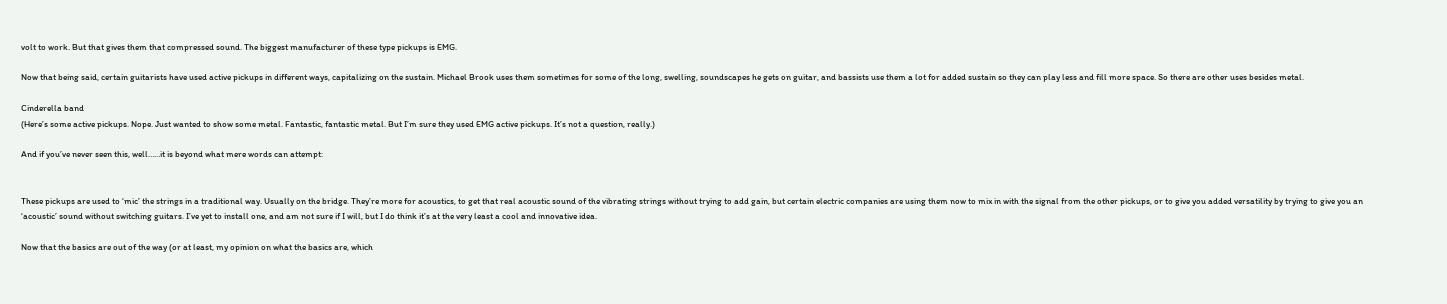volt to work. But that gives them that compressed sound. The biggest manufacturer of these type pickups is EMG.

Now that being said, certain guitarists have used active pickups in different ways, capitalizing on the sustain. Michael Brook uses them sometimes for some of the long, swelling, soundscapes he gets on guitar, and bassists use them a lot for added sustain so they can play less and fill more space. So there are other uses besides metal.

Cinderella band
(Here’s some active pickups. Nope. Just wanted to show some metal. Fantastic, fantastic metal. But I’m sure they used EMG active pickups. It’s not a question, really.)

And if you’ve never seen this, well……it is beyond what mere words can attempt:


These pickups are used to ‘mic’ the strings in a traditional way. Usually on the bridge. They’re more for acoustics, to get that real acoustic sound of the vibrating strings without trying to add gain, but certain electric companies are using them now to mix in with the signal from the other pickups, or to give you added versatility by trying to give you an ‘acoustic’ sound without switching guitars. I’ve yet to install one, and am not sure if I will, but I do think it’s at the very least a cool and innovative idea.

Now that the basics are out of the way (or at least, my opinion on what the basics are, which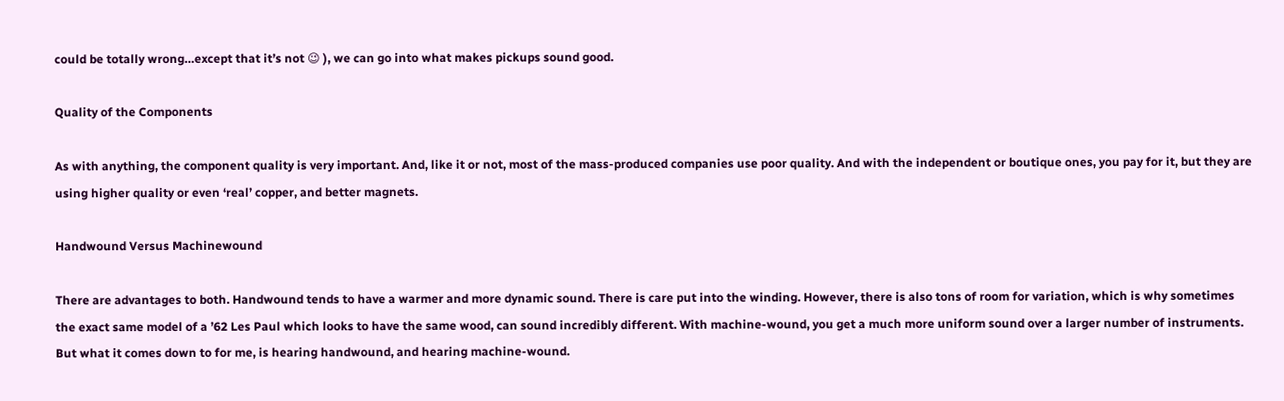could be totally wrong…except that it’s not 😉 ), we can go into what makes pickups sound good.

Quality of the Components

As with anything, the component quality is very important. And, like it or not, most of the mass-produced companies use poor quality. And with the independent or boutique ones, you pay for it, but they are using higher quality or even ‘real’ copper, and better magnets.

Handwound Versus Machinewound

There are advantages to both. Handwound tends to have a warmer and more dynamic sound. There is care put into the winding. However, there is also tons of room for variation, which is why sometimes the exact same model of a ’62 Les Paul which looks to have the same wood, can sound incredibly different. With machine-wound, you get a much more uniform sound over a larger number of instruments. But what it comes down to for me, is hearing handwound, and hearing machine-wound.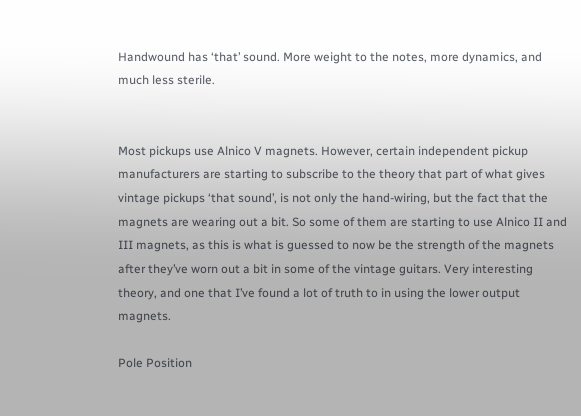Handwound has ‘that’ sound. More weight to the notes, more dynamics, and much less sterile.


Most pickups use Alnico V magnets. However, certain independent pickup manufacturers are starting to subscribe to the theory that part of what gives vintage pickups ‘that sound’, is not only the hand-wiring, but the fact that the magnets are wearing out a bit. So some of them are starting to use Alnico II and III magnets, as this is what is guessed to now be the strength of the magnets after they’ve worn out a bit in some of the vintage guitars. Very interesting theory, and one that I’ve found a lot of truth to in using the lower output magnets.

Pole Position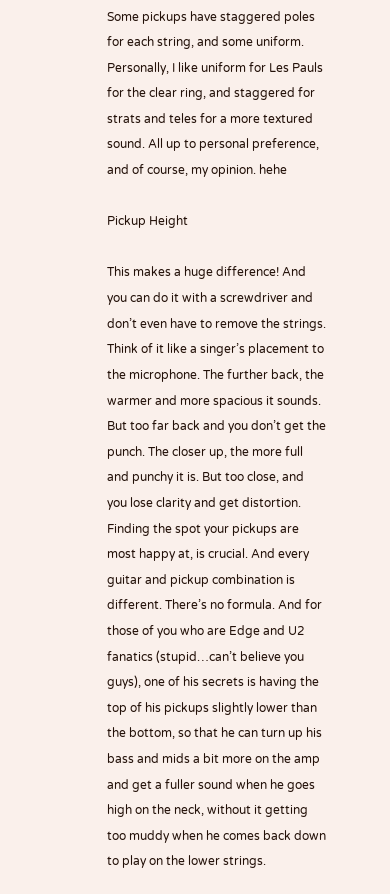Some pickups have staggered poles for each string, and some uniform. Personally, I like uniform for Les Pauls for the clear ring, and staggered for strats and teles for a more textured sound. All up to personal preference, and of course, my opinion. hehe

Pickup Height

This makes a huge difference! And you can do it with a screwdriver and don’t even have to remove the strings. Think of it like a singer’s placement to the microphone. The further back, the warmer and more spacious it sounds. But too far back and you don’t get the punch. The closer up, the more full and punchy it is. But too close, and you lose clarity and get distortion. Finding the spot your pickups are most happy at, is crucial. And every guitar and pickup combination is different. There’s no formula. And for those of you who are Edge and U2 fanatics (stupid…can’t believe you guys), one of his secrets is having the top of his pickups slightly lower than the bottom, so that he can turn up his bass and mids a bit more on the amp and get a fuller sound when he goes high on the neck, without it getting too muddy when he comes back down to play on the lower strings.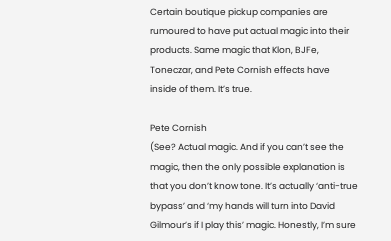Certain boutique pickup companies are rumoured to have put actual magic into their products. Same magic that Klon, BJFe, Toneczar, and Pete Cornish effects have inside of them. It’s true.

Pete Cornish
(See? Actual magic. And if you can’t see the magic, then the only possible explanation is that you don’t know tone. It’s actually ‘anti-true bypass’ and ‘my hands will turn into David Gilmour’s if I play this’ magic. Honestly, I’m sure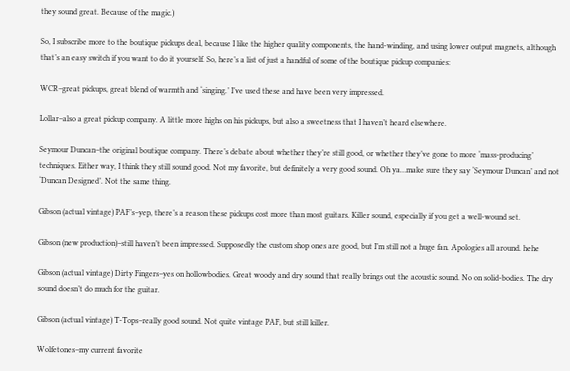they sound great. Because of the magic.)

So, I subscribe more to the boutique pickups deal, because I like the higher quality components, the hand-winding, and using lower output magnets, although that’s an easy switch if you want to do it yourself. So, here’s a list of just a handful of some of the boutique pickup companies:

WCR–great pickups, great blend of warmth and ‘singing.’ I’ve used these and have been very impressed.

Lollar–also a great pickup company. A little more highs on his pickups, but also a sweetness that I haven’t heard elsewhere.

Seymour Duncan–the original boutique company. There’s debate about whether they’re still good, or whether they’ve gone to more ‘mass-producing’ techniques. Either way, I think they still sound good. Not my favorite, but definitely a very good sound. Oh ya…make sure they say ‘Seymour Duncan’ and not ‘Duncan Designed’. Not the same thing.

Gibson (actual vintage) PAF’s–yep, there’s a reason these pickups cost more than most guitars. Killer sound, especially if you get a well-wound set.

Gibson (new production)–still haven’t been impressed. Supposedly the custom shop ones are good, but I’m still not a huge fan. Apologies all around. hehe

Gibson (actual vintage) Dirty Fingers–yes on hollowbodies. Great woody and dry sound that really brings out the acoustic sound. No on solid-bodies. The dry sound doesn’t do much for the guitar.

Gibson (actual vintage) T-Tops–really good sound. Not quite vintage PAF, but still killer.

Wolfetones–my current favorite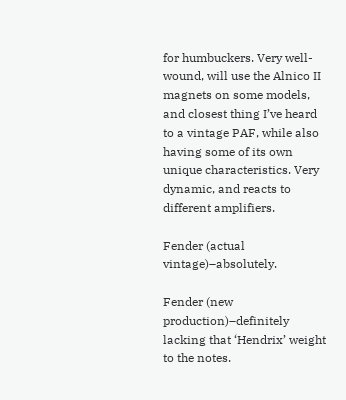for humbuckers. Very well-wound, will use the Alnico II magnets on some models, and closest thing I’ve heard to a vintage PAF, while also having some of its own unique characteristics. Very dynamic, and reacts to different amplifiers.

Fender (actual vintage)–absolutely.

Fender (new production)–definitely lacking that ‘Hendrix’ weight to the notes.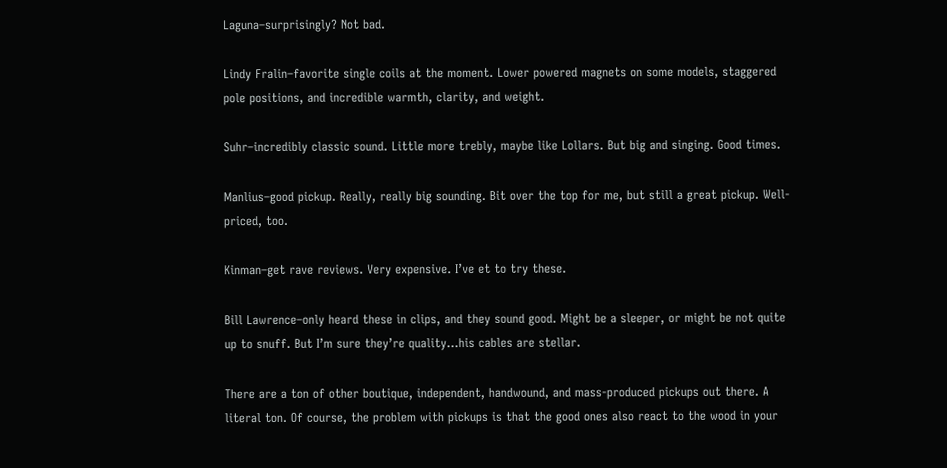Laguna–surprisingly? Not bad.

Lindy Fralin–favorite single coils at the moment. Lower powered magnets on some models, staggered pole positions, and incredible warmth, clarity, and weight.

Suhr–incredibly classic sound. Little more trebly, maybe like Lollars. But big and singing. Good times.

Manlius–good pickup. Really, really big sounding. Bit over the top for me, but still a great pickup. Well-priced, too.

Kinman–get rave reviews. Very expensive. I’ve et to try these.

Bill Lawrence–only heard these in clips, and they sound good. Might be a sleeper, or might be not quite up to snuff. But I’m sure they’re quality…his cables are stellar.

There are a ton of other boutique, independent, handwound, and mass-produced pickups out there. A literal ton. Of course, the problem with pickups is that the good ones also react to the wood in your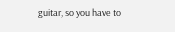guitar, so you have to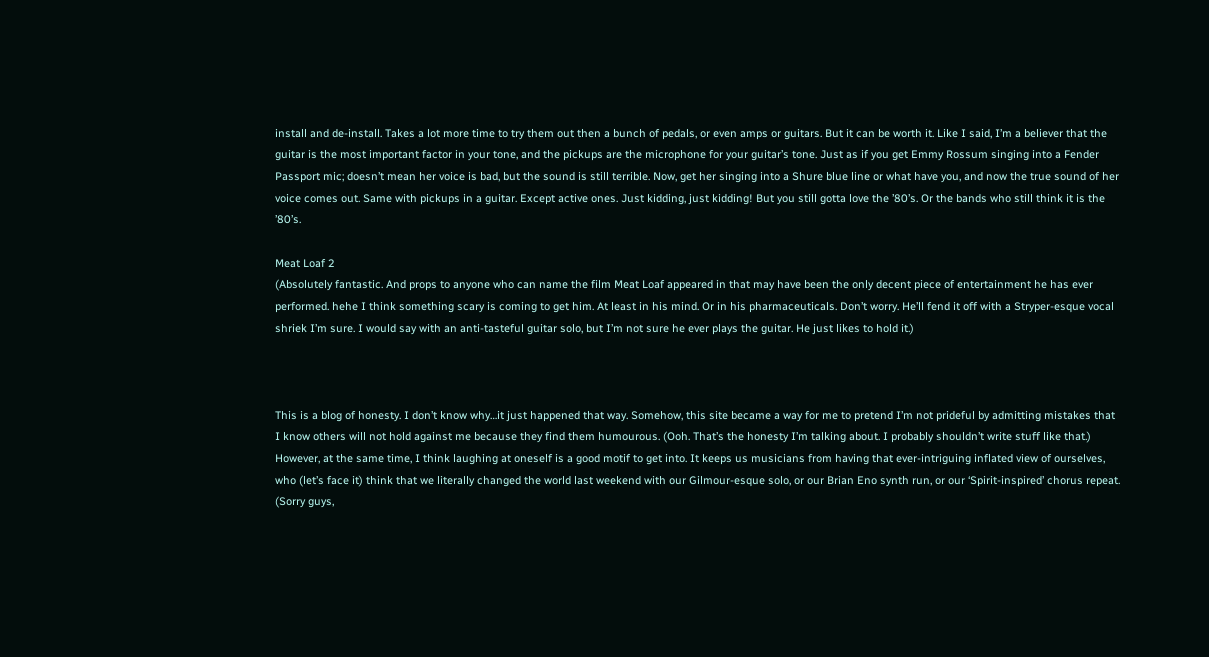install and de-install. Takes a lot more time to try them out then a bunch of pedals, or even amps or guitars. But it can be worth it. Like I said, I’m a believer that the guitar is the most important factor in your tone, and the pickups are the microphone for your guitar’s tone. Just as if you get Emmy Rossum singing into a Fender Passport mic; doesn’t mean her voice is bad, but the sound is still terrible. Now, get her singing into a Shure blue line or what have you, and now the true sound of her voice comes out. Same with pickups in a guitar. Except active ones. Just kidding, just kidding! But you still gotta love the ’80’s. Or the bands who still think it is the ’80’s.

Meat Loaf 2
(Absolutely fantastic. And props to anyone who can name the film Meat Loaf appeared in that may have been the only decent piece of entertainment he has ever performed. hehe I think something scary is coming to get him. At least in his mind. Or in his pharmaceuticals. Don’t worry. He’ll fend it off with a Stryper-esque vocal shriek I’m sure. I would say with an anti-tasteful guitar solo, but I’m not sure he ever plays the guitar. He just likes to hold it.)



This is a blog of honesty. I don’t know why…it just happened that way. Somehow, this site became a way for me to pretend I’m not prideful by admitting mistakes that I know others will not hold against me because they find them humourous. (Ooh. That’s the honesty I’m talking about. I probably shouldn’t write stuff like that.) However, at the same time, I think laughing at oneself is a good motif to get into. It keeps us musicians from having that ever-intriguing inflated view of ourselves, who (let’s face it) think that we literally changed the world last weekend with our Gilmour-esque solo, or our Brian Eno synth run, or our ‘Spirit-inspired’ chorus repeat. (Sorry guys,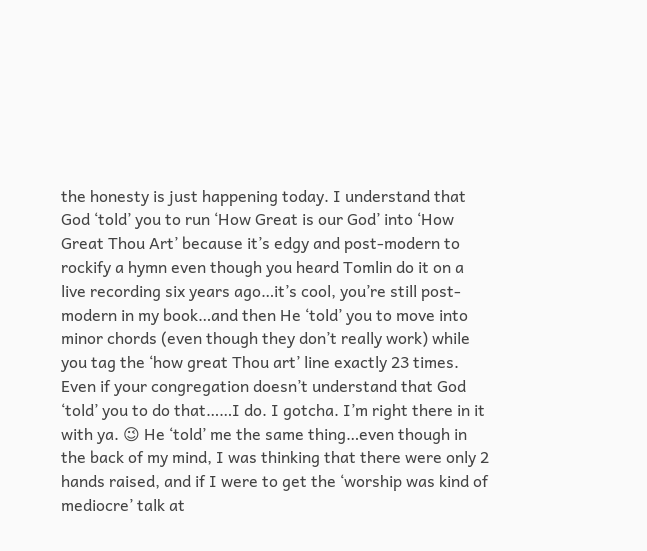the honesty is just happening today. I understand that God ‘told’ you to run ‘How Great is our God’ into ‘How Great Thou Art’ because it’s edgy and post-modern to rockify a hymn even though you heard Tomlin do it on a live recording six years ago…it’s cool, you’re still post-modern in my book…and then He ‘told’ you to move into minor chords (even though they don’t really work) while you tag the ‘how great Thou art’ line exactly 23 times. Even if your congregation doesn’t understand that God ‘told’ you to do that……I do. I gotcha. I’m right there in it with ya. 😉 He ‘told’ me the same thing…even though in the back of my mind, I was thinking that there were only 2 hands raised, and if I were to get the ‘worship was kind of mediocre’ talk at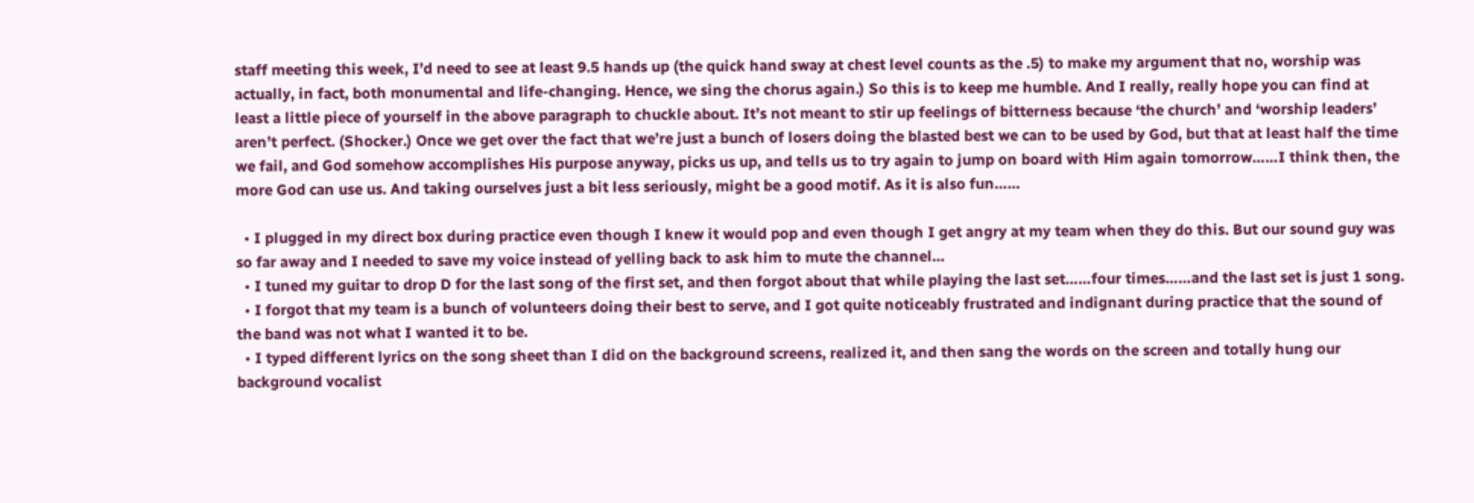staff meeting this week, I’d need to see at least 9.5 hands up (the quick hand sway at chest level counts as the .5) to make my argument that no, worship was actually, in fact, both monumental and life-changing. Hence, we sing the chorus again.) So this is to keep me humble. And I really, really hope you can find at least a little piece of yourself in the above paragraph to chuckle about. It’s not meant to stir up feelings of bitterness because ‘the church’ and ‘worship leaders’ aren’t perfect. (Shocker.) Once we get over the fact that we’re just a bunch of losers doing the blasted best we can to be used by God, but that at least half the time we fail, and God somehow accomplishes His purpose anyway, picks us up, and tells us to try again to jump on board with Him again tomorrow……I think then, the more God can use us. And taking ourselves just a bit less seriously, might be a good motif. As it is also fun……

  • I plugged in my direct box during practice even though I knew it would pop and even though I get angry at my team when they do this. But our sound guy was so far away and I needed to save my voice instead of yelling back to ask him to mute the channel…
  • I tuned my guitar to drop D for the last song of the first set, and then forgot about that while playing the last set……four times……and the last set is just 1 song.
  • I forgot that my team is a bunch of volunteers doing their best to serve, and I got quite noticeably frustrated and indignant during practice that the sound of the band was not what I wanted it to be.
  • I typed different lyrics on the song sheet than I did on the background screens, realized it, and then sang the words on the screen and totally hung our background vocalist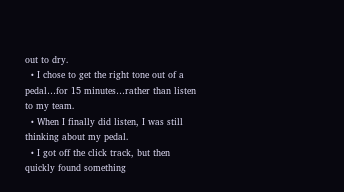out to dry.
  • I chose to get the right tone out of a pedal…for 15 minutes…rather than listen to my team.
  • When I finally did listen, I was still thinking about my pedal.
  • I got off the click track, but then quickly found something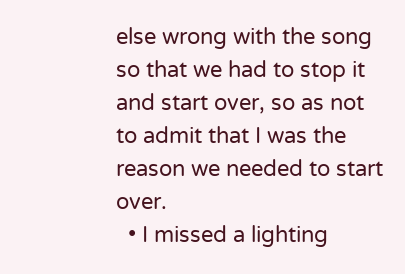else wrong with the song so that we had to stop it and start over, so as not to admit that I was the reason we needed to start over.
  • I missed a lighting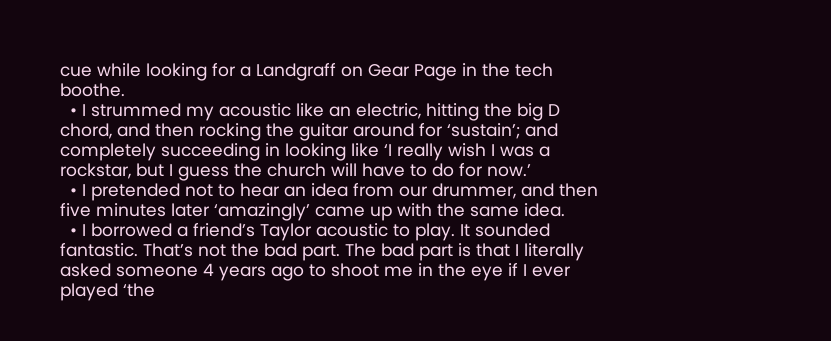cue while looking for a Landgraff on Gear Page in the tech boothe.
  • I strummed my acoustic like an electric, hitting the big D chord, and then rocking the guitar around for ‘sustain’; and completely succeeding in looking like ‘I really wish I was a rockstar, but I guess the church will have to do for now.’
  • I pretended not to hear an idea from our drummer, and then five minutes later ‘amazingly’ came up with the same idea.
  • I borrowed a friend’s Taylor acoustic to play. It sounded fantastic. That’s not the bad part. The bad part is that I literally asked someone 4 years ago to shoot me in the eye if I ever played ‘the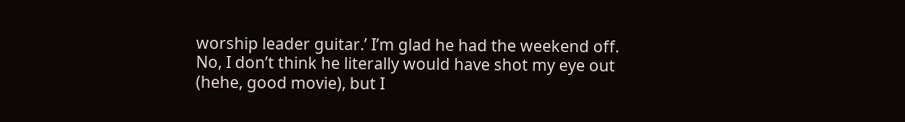worship leader guitar.’ I’m glad he had the weekend off. No, I don’t think he literally would have shot my eye out (hehe, good movie), but I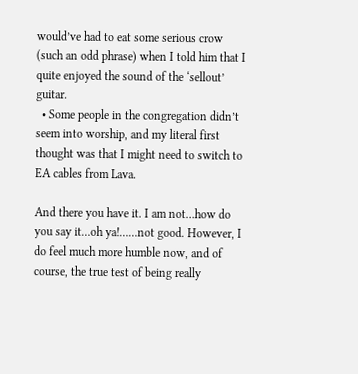would’ve had to eat some serious crow (such an odd phrase) when I told him that I quite enjoyed the sound of the ‘sellout’ guitar.
  • Some people in the congregation didn’t seem into worship, and my literal first thought was that I might need to switch to EA cables from Lava.

And there you have it. I am not…how do you say it…oh ya!……not good. However, I do feel much more humble now, and of course, the true test of being really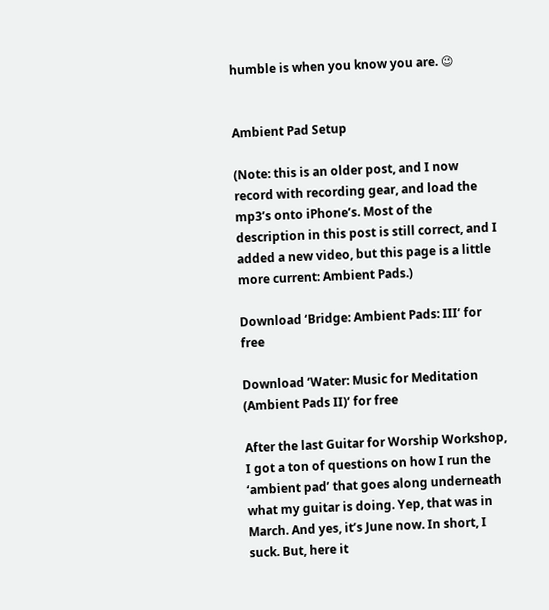humble is when you know you are. 😉


Ambient Pad Setup

(Note: this is an older post, and I now record with recording gear, and load the mp3’s onto iPhone’s. Most of the description in this post is still correct, and I added a new video, but this page is a little more current: Ambient Pads.)

Download ‘Bridge: Ambient Pads: III‘ for free

Download ‘Water: Music for Meditation (Ambient Pads II)‘ for free

After the last Guitar for Worship Workshop, I got a ton of questions on how I run the ‘ambient pad’ that goes along underneath what my guitar is doing. Yep, that was in March. And yes, it’s June now. In short, I suck. But, here it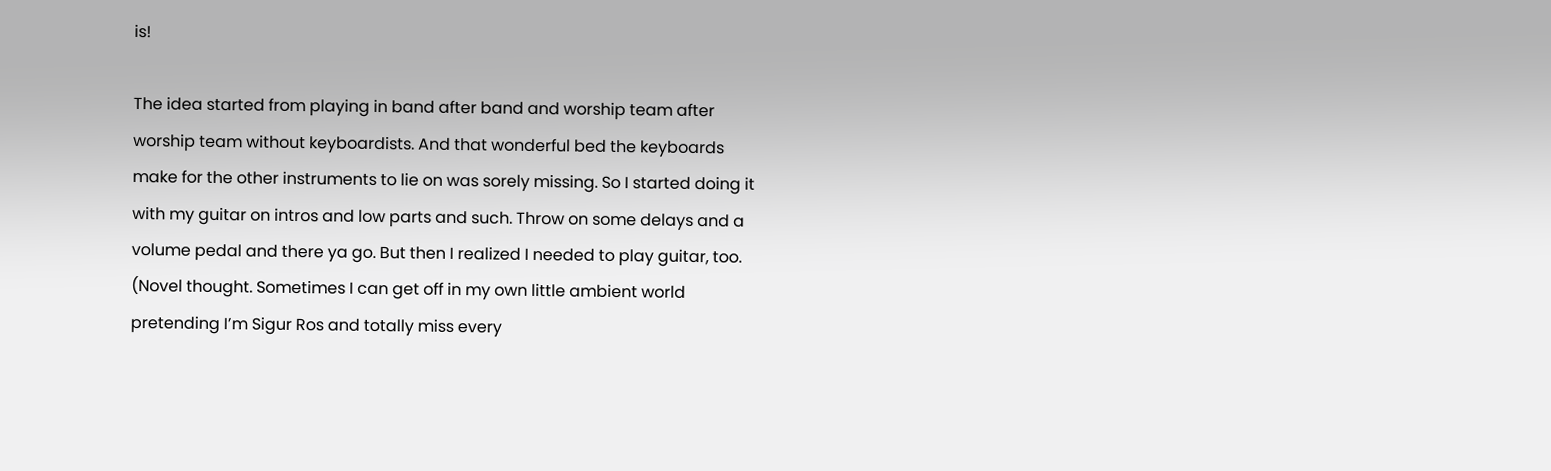is!

The idea started from playing in band after band and worship team after worship team without keyboardists. And that wonderful bed the keyboards make for the other instruments to lie on was sorely missing. So I started doing it with my guitar on intros and low parts and such. Throw on some delays and a volume pedal and there ya go. But then I realized I needed to play guitar, too. (Novel thought. Sometimes I can get off in my own little ambient world pretending I’m Sigur Ros and totally miss every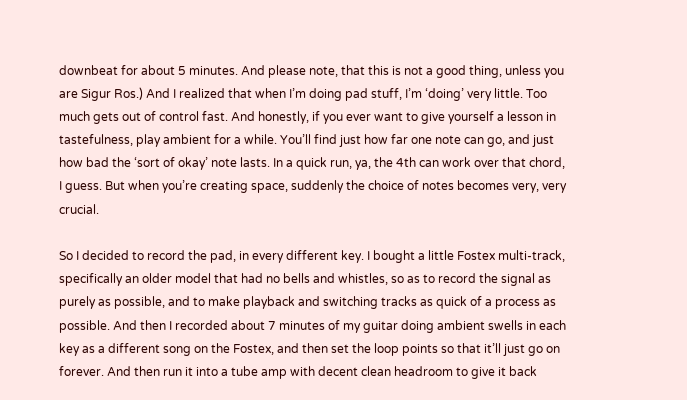downbeat for about 5 minutes. And please note, that this is not a good thing, unless you are Sigur Ros.) And I realized that when I’m doing pad stuff, I’m ‘doing’ very little. Too much gets out of control fast. And honestly, if you ever want to give yourself a lesson in tastefulness, play ambient for a while. You’ll find just how far one note can go, and just how bad the ‘sort of okay’ note lasts. In a quick run, ya, the 4th can work over that chord, I guess. But when you’re creating space, suddenly the choice of notes becomes very, very crucial.

So I decided to record the pad, in every different key. I bought a little Fostex multi-track, specifically an older model that had no bells and whistles, so as to record the signal as purely as possible, and to make playback and switching tracks as quick of a process as possible. And then I recorded about 7 minutes of my guitar doing ambient swells in each key as a different song on the Fostex, and then set the loop points so that it’ll just go on forever. And then run it into a tube amp with decent clean headroom to give it back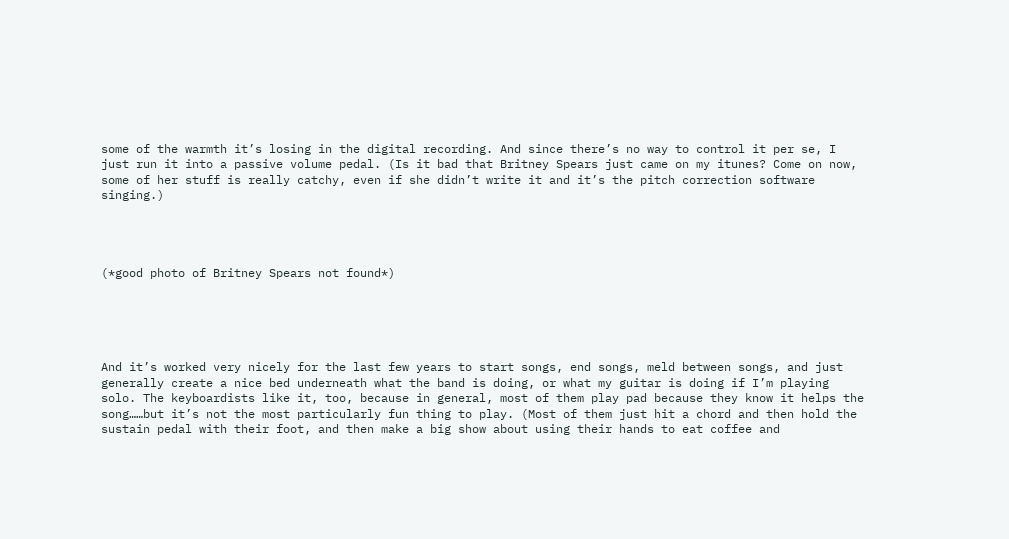some of the warmth it’s losing in the digital recording. And since there’s no way to control it per se, I just run it into a passive volume pedal. (Is it bad that Britney Spears just came on my itunes? Come on now, some of her stuff is really catchy, even if she didn’t write it and it’s the pitch correction software singing.)




(*good photo of Britney Spears not found*)





And it’s worked very nicely for the last few years to start songs, end songs, meld between songs, and just generally create a nice bed underneath what the band is doing, or what my guitar is doing if I’m playing solo. The keyboardists like it, too, because in general, most of them play pad because they know it helps the song……but it’s not the most particularly fun thing to play. (Most of them just hit a chord and then hold the sustain pedal with their foot, and then make a big show about using their hands to eat coffee and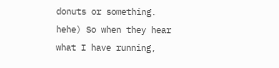donuts or something. hehe) So when they hear what I have running,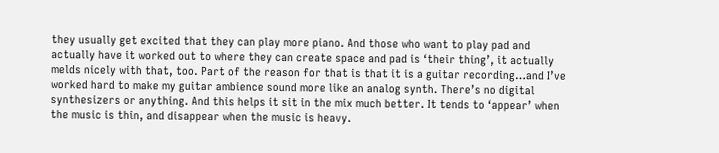they usually get excited that they can play more piano. And those who want to play pad and actually have it worked out to where they can create space and pad is ‘their thing’, it actually melds nicely with that, too. Part of the reason for that is that it is a guitar recording…and I’ve worked hard to make my guitar ambience sound more like an analog synth. There’s no digital synthesizers or anything. And this helps it sit in the mix much better. It tends to ‘appear’ when the music is thin, and disappear when the music is heavy.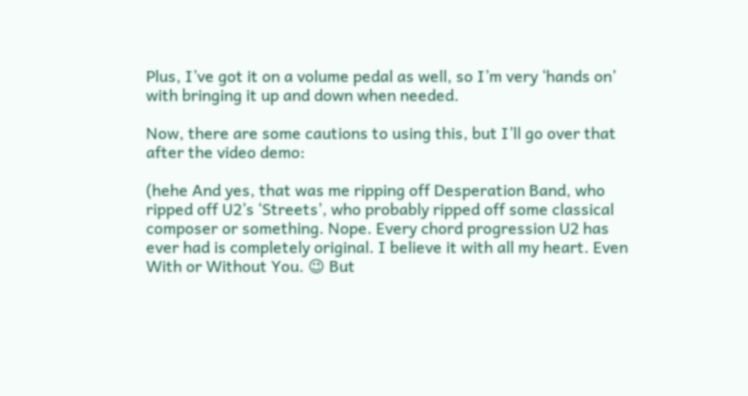Plus, I’ve got it on a volume pedal as well, so I’m very ‘hands on’ with bringing it up and down when needed.

Now, there are some cautions to using this, but I’ll go over that after the video demo:

(hehe And yes, that was me ripping off Desperation Band, who ripped off U2’s ‘Streets’, who probably ripped off some classical composer or something. Nope. Every chord progression U2 has ever had is completely original. I believe it with all my heart. Even With or Without You. 😉 But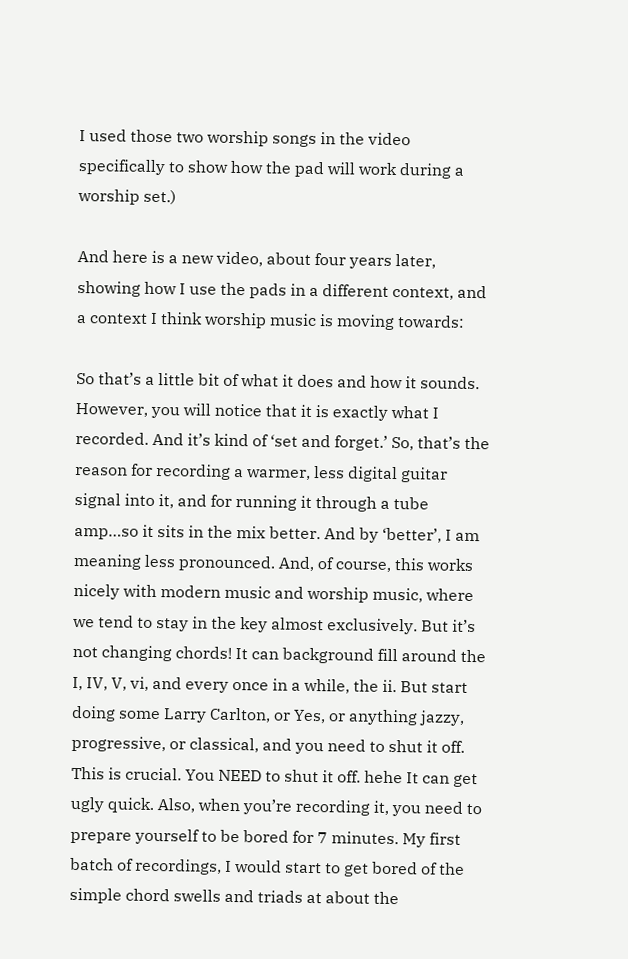I used those two worship songs in the video specifically to show how the pad will work during a worship set.)

And here is a new video, about four years later, showing how I use the pads in a different context, and a context I think worship music is moving towards:

So that’s a little bit of what it does and how it sounds. However, you will notice that it is exactly what I recorded. And it’s kind of ‘set and forget.’ So, that’s the reason for recording a warmer, less digital guitar signal into it, and for running it through a tube amp…so it sits in the mix better. And by ‘better’, I am meaning less pronounced. And, of course, this works nicely with modern music and worship music, where we tend to stay in the key almost exclusively. But it’s not changing chords! It can background fill around the I, IV, V, vi, and every once in a while, the ii. But start doing some Larry Carlton, or Yes, or anything jazzy, progressive, or classical, and you need to shut it off. This is crucial. You NEED to shut it off. hehe It can get ugly quick. Also, when you’re recording it, you need to prepare yourself to be bored for 7 minutes. My first batch of recordings, I would start to get bored of the simple chord swells and triads at about the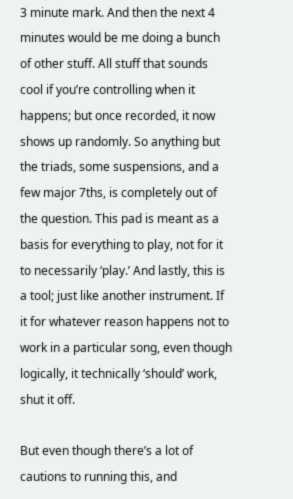3 minute mark. And then the next 4 minutes would be me doing a bunch of other stuff. All stuff that sounds cool if you’re controlling when it happens; but once recorded, it now shows up randomly. So anything but the triads, some suspensions, and a few major 7ths, is completely out of the question. This pad is meant as a basis for everything to play, not for it to necessarily ‘play.’ And lastly, this is a tool; just like another instrument. If it for whatever reason happens not to work in a particular song, even though logically, it technically ‘should’ work, shut it off.

But even though there’s a lot of cautions to running this, and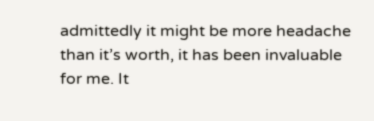admittedly it might be more headache than it’s worth, it has been invaluable for me. It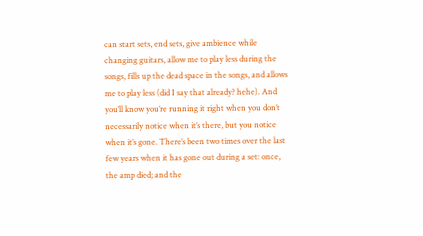can start sets, end sets, give ambience while changing guitars, allow me to play less during the songs, fills up the dead space in the songs, and allows me to play less (did I say that already? hehe). And you’ll know you’re running it right when you don’t necessarily notice when it’s there, but you notice when it’s gone. There’s been two times over the last few years when it has gone out during a set: once, the amp died; and the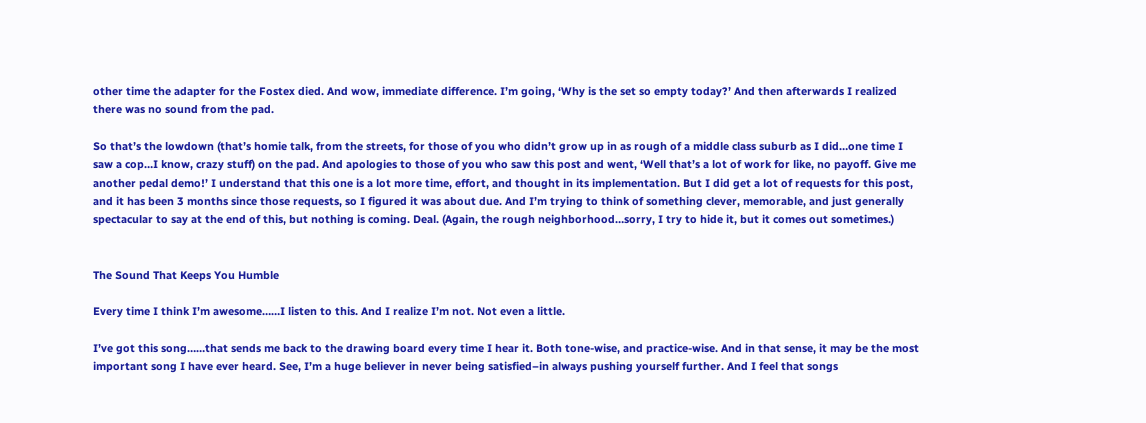other time the adapter for the Fostex died. And wow, immediate difference. I’m going, ‘Why is the set so empty today?’ And then afterwards I realized there was no sound from the pad.

So that’s the lowdown (that’s homie talk, from the streets, for those of you who didn’t grow up in as rough of a middle class suburb as I did…one time I saw a cop…I know, crazy stuff) on the pad. And apologies to those of you who saw this post and went, ‘Well that’s a lot of work for like, no payoff. Give me another pedal demo!’ I understand that this one is a lot more time, effort, and thought in its implementation. But I did get a lot of requests for this post, and it has been 3 months since those requests, so I figured it was about due. And I’m trying to think of something clever, memorable, and just generally spectacular to say at the end of this, but nothing is coming. Deal. (Again, the rough neighborhood…sorry, I try to hide it, but it comes out sometimes.)


The Sound That Keeps You Humble

Every time I think I’m awesome……I listen to this. And I realize I’m not. Not even a little.

I’ve got this song……that sends me back to the drawing board every time I hear it. Both tone-wise, and practice-wise. And in that sense, it may be the most important song I have ever heard. See, I’m a huge believer in never being satisfied–in always pushing yourself further. And I feel that songs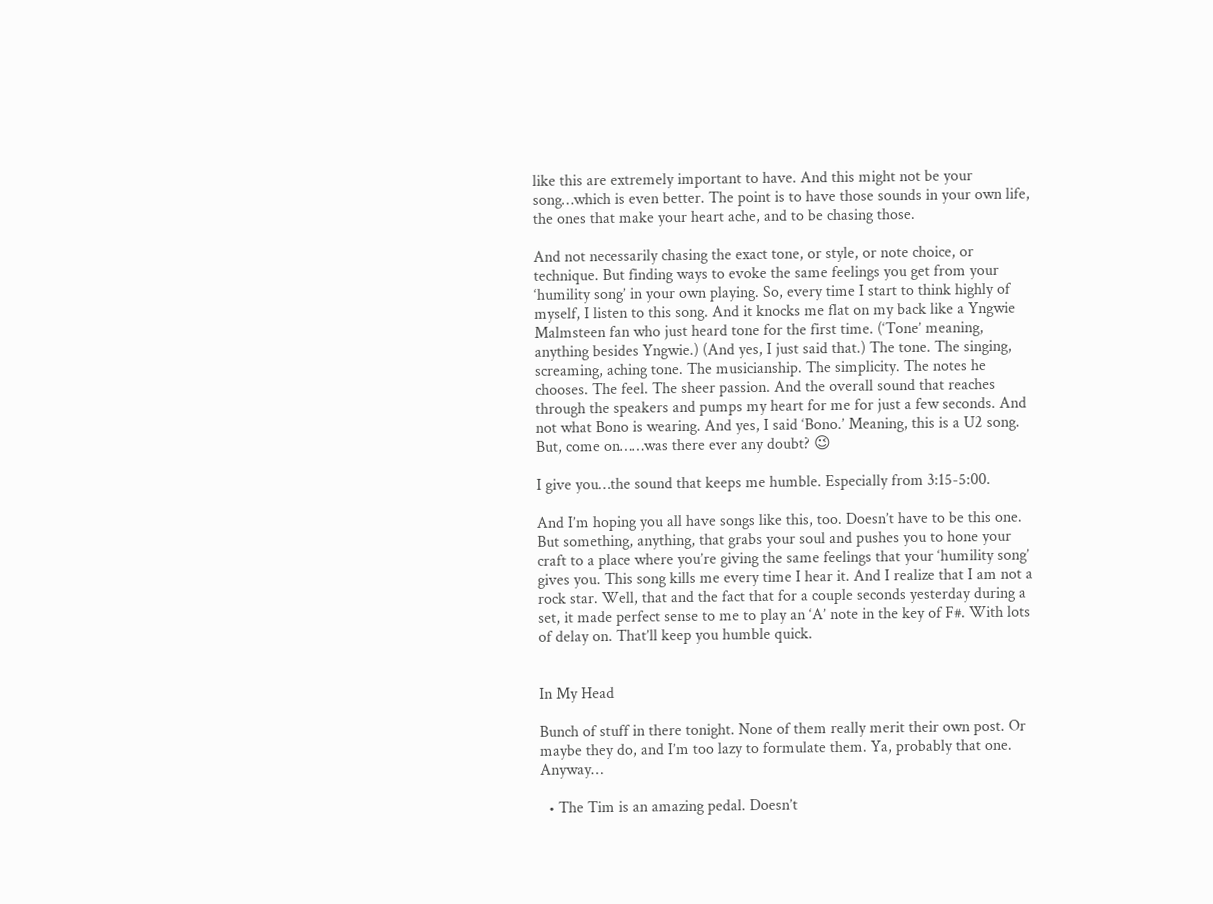like this are extremely important to have. And this might not be your song…which is even better. The point is to have those sounds in your own life, the ones that make your heart ache, and to be chasing those.

And not necessarily chasing the exact tone, or style, or note choice, or technique. But finding ways to evoke the same feelings you get from your ‘humility song’ in your own playing. So, every time I start to think highly of myself, I listen to this song. And it knocks me flat on my back like a Yngwie Malmsteen fan who just heard tone for the first time. (‘Tone’ meaning, anything besides Yngwie.) (And yes, I just said that.) The tone. The singing, screaming, aching tone. The musicianship. The simplicity. The notes he chooses. The feel. The sheer passion. And the overall sound that reaches through the speakers and pumps my heart for me for just a few seconds. And not what Bono is wearing. And yes, I said ‘Bono.’ Meaning, this is a U2 song. But, come on……was there ever any doubt? 😉

I give you…the sound that keeps me humble. Especially from 3:15-5:00.

And I’m hoping you all have songs like this, too. Doesn’t have to be this one. But something, anything, that grabs your soul and pushes you to hone your craft to a place where you’re giving the same feelings that your ‘humility song’ gives you. This song kills me every time I hear it. And I realize that I am not a rock star. Well, that and the fact that for a couple seconds yesterday during a set, it made perfect sense to me to play an ‘A’ note in the key of F#. With lots of delay on. That’ll keep you humble quick.


In My Head

Bunch of stuff in there tonight. None of them really merit their own post. Or maybe they do, and I’m too lazy to formulate them. Ya, probably that one. Anyway…

  • The Tim is an amazing pedal. Doesn’t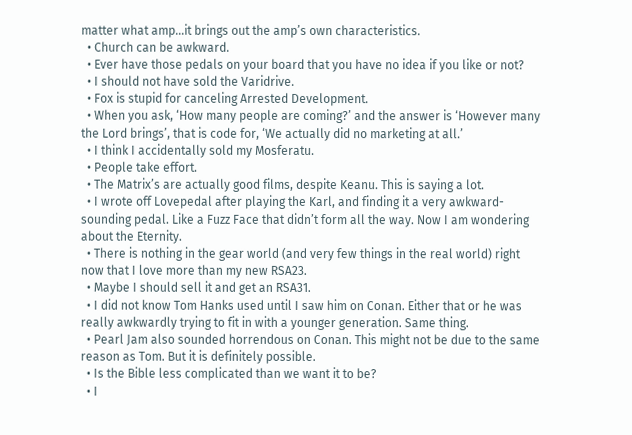matter what amp…it brings out the amp’s own characteristics.
  • Church can be awkward.
  • Ever have those pedals on your board that you have no idea if you like or not?
  • I should not have sold the Varidrive.
  • Fox is stupid for canceling Arrested Development.
  • When you ask, ‘How many people are coming?’ and the answer is ‘However many the Lord brings’, that is code for, ‘We actually did no marketing at all.’
  • I think I accidentally sold my Mosferatu.
  • People take effort.
  • The Matrix’s are actually good films, despite Keanu. This is saying a lot.
  • I wrote off Lovepedal after playing the Karl, and finding it a very awkward-sounding pedal. Like a Fuzz Face that didn’t form all the way. Now I am wondering about the Eternity.
  • There is nothing in the gear world (and very few things in the real world) right now that I love more than my new RSA23.
  • Maybe I should sell it and get an RSA31.
  • I did not know Tom Hanks used until I saw him on Conan. Either that or he was really awkwardly trying to fit in with a younger generation. Same thing.
  • Pearl Jam also sounded horrendous on Conan. This might not be due to the same reason as Tom. But it is definitely possible.
  • Is the Bible less complicated than we want it to be?
  • I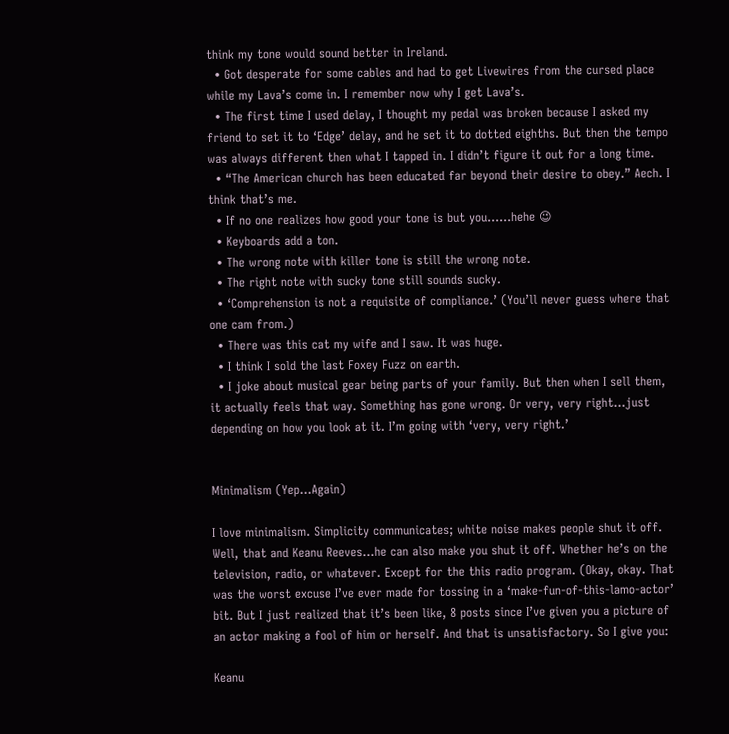think my tone would sound better in Ireland.
  • Got desperate for some cables and had to get Livewires from the cursed place while my Lava’s come in. I remember now why I get Lava’s.
  • The first time I used delay, I thought my pedal was broken because I asked my friend to set it to ‘Edge’ delay, and he set it to dotted eighths. But then the tempo was always different then what I tapped in. I didn’t figure it out for a long time.
  • “The American church has been educated far beyond their desire to obey.” Aech. I think that’s me.
  • If no one realizes how good your tone is but you……hehe 😉
  • Keyboards add a ton.
  • The wrong note with killer tone is still the wrong note.
  • The right note with sucky tone still sounds sucky.
  • ‘Comprehension is not a requisite of compliance.’ (You’ll never guess where that one cam from.)
  • There was this cat my wife and I saw. It was huge.
  • I think I sold the last Foxey Fuzz on earth.
  • I joke about musical gear being parts of your family. But then when I sell them, it actually feels that way. Something has gone wrong. Or very, very right…just depending on how you look at it. I’m going with ‘very, very right.’


Minimalism (Yep…Again)

I love minimalism. Simplicity communicates; white noise makes people shut it off. Well, that and Keanu Reeves…he can also make you shut it off. Whether he’s on the television, radio, or whatever. Except for the this radio program. (Okay, okay. That was the worst excuse I’ve ever made for tossing in a ‘make-fun-of-this-lamo-actor’ bit. But I just realized that it’s been like, 8 posts since I’ve given you a picture of an actor making a fool of him or herself. And that is unsatisfactory. So I give you:

Keanu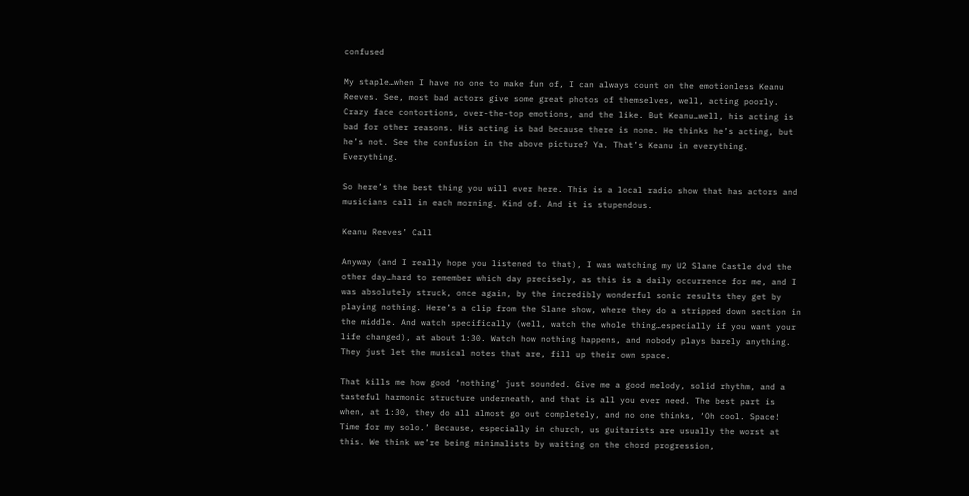confused

My staple…when I have no one to make fun of, I can always count on the emotionless Keanu Reeves. See, most bad actors give some great photos of themselves, well, acting poorly. Crazy face contortions, over-the-top emotions, and the like. But Keanu…well, his acting is bad for other reasons. His acting is bad because there is none. He thinks he’s acting, but he’s not. See the confusion in the above picture? Ya. That’s Keanu in everything. Everything.

So here’s the best thing you will ever here. This is a local radio show that has actors and musicians call in each morning. Kind of. And it is stupendous.

Keanu Reeves’ Call

Anyway (and I really hope you listened to that), I was watching my U2 Slane Castle dvd the other day…hard to remember which day precisely, as this is a daily occurrence for me, and I was absolutely struck, once again, by the incredibly wonderful sonic results they get by playing nothing. Here’s a clip from the Slane show, where they do a stripped down section in the middle. And watch specifically (well, watch the whole thing…especially if you want your life changed), at about 1:30. Watch how nothing happens, and nobody plays barely anything. They just let the musical notes that are, fill up their own space.

That kills me how good ‘nothing’ just sounded. Give me a good melody, solid rhythm, and a tasteful harmonic structure underneath, and that is all you ever need. The best part is when, at 1:30, they do all almost go out completely, and no one thinks, ‘Oh cool. Space! Time for my solo.’ Because, especially in church, us guitarists are usually the worst at this. We think we’re being minimalists by waiting on the chord progression,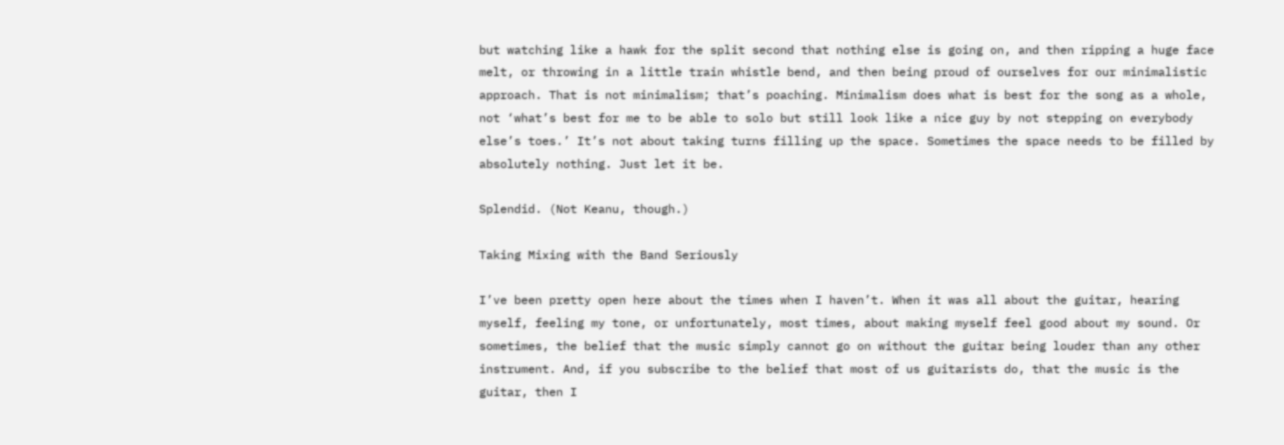but watching like a hawk for the split second that nothing else is going on, and then ripping a huge face melt, or throwing in a little train whistle bend, and then being proud of ourselves for our minimalistic approach. That is not minimalism; that’s poaching. Minimalism does what is best for the song as a whole, not ‘what’s best for me to be able to solo but still look like a nice guy by not stepping on everybody else’s toes.’ It’s not about taking turns filling up the space. Sometimes the space needs to be filled by absolutely nothing. Just let it be.

Splendid. (Not Keanu, though.)

Taking Mixing with the Band Seriously

I’ve been pretty open here about the times when I haven’t. When it was all about the guitar, hearing myself, feeling my tone, or unfortunately, most times, about making myself feel good about my sound. Or sometimes, the belief that the music simply cannot go on without the guitar being louder than any other instrument. And, if you subscribe to the belief that most of us guitarists do, that the music is the guitar, then I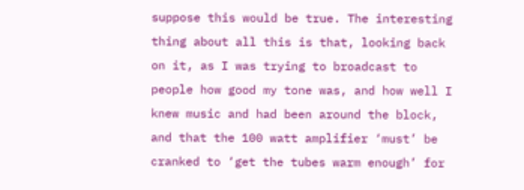suppose this would be true. The interesting thing about all this is that, looking back on it, as I was trying to broadcast to people how good my tone was, and how well I knew music and had been around the block, and that the 100 watt amplifier ‘must’ be cranked to ‘get the tubes warm enough’ for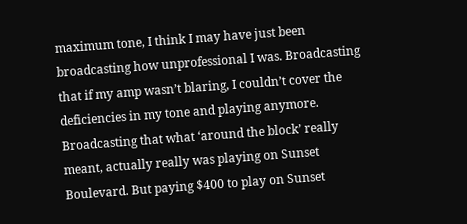maximum tone, I think I may have just been broadcasting how unprofessional I was. Broadcasting that if my amp wasn’t blaring, I couldn’t cover the deficiencies in my tone and playing anymore. Broadcasting that what ‘around the block’ really meant, actually really was playing on Sunset Boulevard. But paying $400 to play on Sunset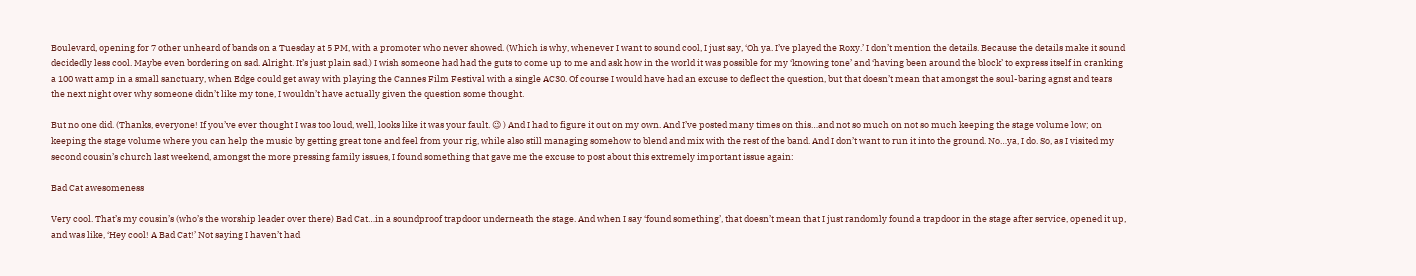Boulevard, opening for 7 other unheard of bands on a Tuesday at 5 PM, with a promoter who never showed. (Which is why, whenever I want to sound cool, I just say, ‘Oh ya. I’ve played the Roxy.’ I don’t mention the details. Because the details make it sound decidedly less cool. Maybe even bordering on sad. Alright. It’s just plain sad.) I wish someone had had the guts to come up to me and ask how in the world it was possible for my ‘knowing tone’ and ‘having been around the block’ to express itself in cranking a 100 watt amp in a small sanctuary, when Edge could get away with playing the Cannes Film Festival with a single AC30. Of course I would have had an excuse to deflect the question, but that doesn’t mean that amongst the soul-baring agnst and tears the next night over why someone didn’t like my tone, I wouldn’t have actually given the question some thought.

But no one did. (Thanks, everyone! If you’ve ever thought I was too loud, well, looks like it was your fault. 😉 ) And I had to figure it out on my own. And I’ve posted many times on this…and not so much on not so much keeping the stage volume low; on keeping the stage volume where you can help the music by getting great tone and feel from your rig, while also still managing somehow to blend and mix with the rest of the band. And I don’t want to run it into the ground. No…ya, I do. So, as I visited my second cousin’s church last weekend, amongst the more pressing family issues, I found something that gave me the excuse to post about this extremely important issue again:

Bad Cat awesomeness

Very cool. That’s my cousin’s (who’s the worship leader over there) Bad Cat…in a soundproof trapdoor underneath the stage. And when I say ‘found something’, that doesn’t mean that I just randomly found a trapdoor in the stage after service, opened it up, and was like, ‘Hey cool! A Bad Cat!’ Not saying I haven’t had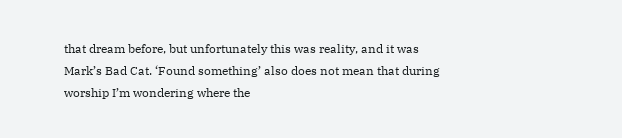that dream before, but unfortunately this was reality, and it was Mark’s Bad Cat. ‘Found something’ also does not mean that during worship I’m wondering where the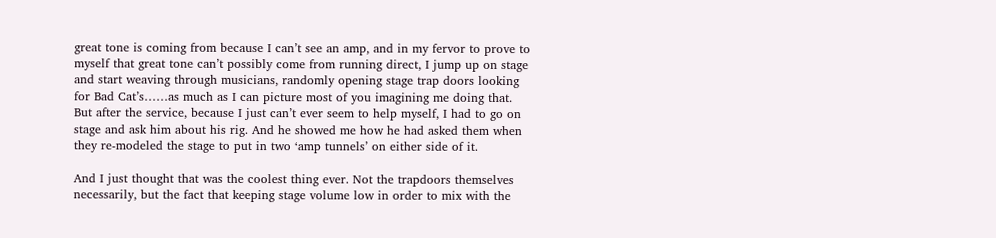great tone is coming from because I can’t see an amp, and in my fervor to prove to myself that great tone can’t possibly come from running direct, I jump up on stage and start weaving through musicians, randomly opening stage trap doors looking for Bad Cat’s……as much as I can picture most of you imagining me doing that. But after the service, because I just can’t ever seem to help myself, I had to go on stage and ask him about his rig. And he showed me how he had asked them when they re-modeled the stage to put in two ‘amp tunnels’ on either side of it.

And I just thought that was the coolest thing ever. Not the trapdoors themselves necessarily, but the fact that keeping stage volume low in order to mix with the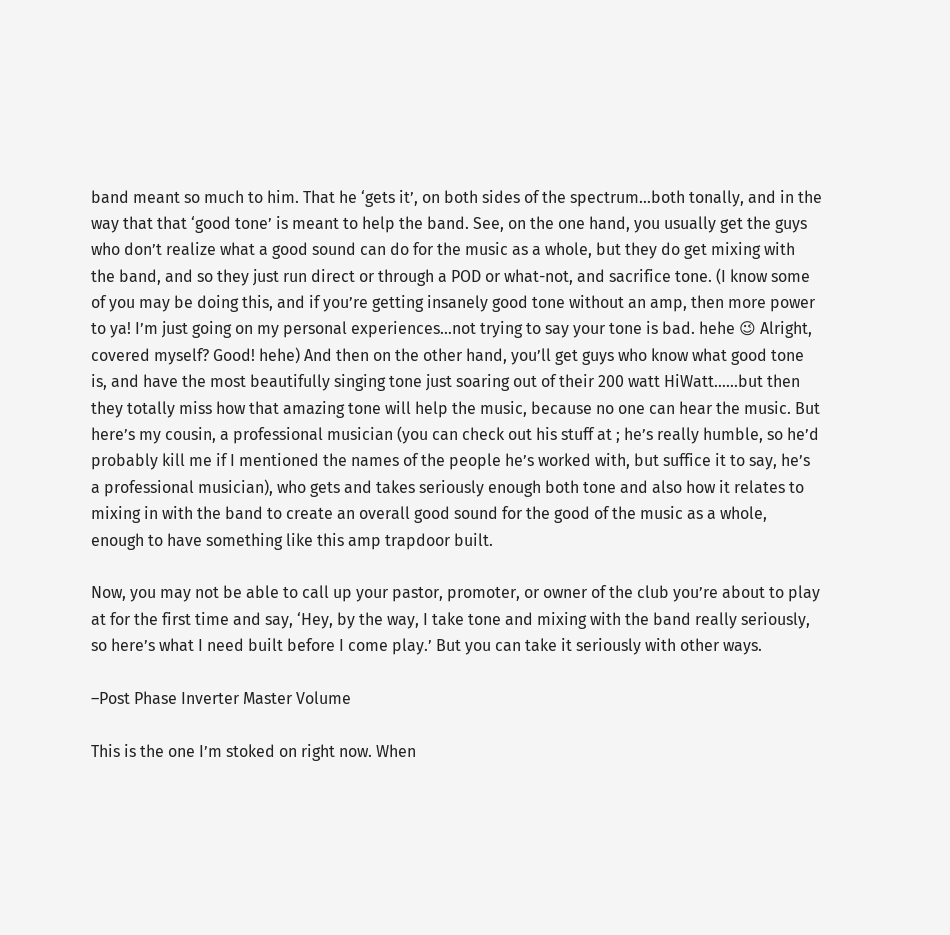band meant so much to him. That he ‘gets it’, on both sides of the spectrum…both tonally, and in the way that that ‘good tone’ is meant to help the band. See, on the one hand, you usually get the guys who don’t realize what a good sound can do for the music as a whole, but they do get mixing with the band, and so they just run direct or through a POD or what-not, and sacrifice tone. (I know some of you may be doing this, and if you’re getting insanely good tone without an amp, then more power to ya! I’m just going on my personal experiences…not trying to say your tone is bad. hehe 😉 Alright, covered myself? Good! hehe) And then on the other hand, you’ll get guys who know what good tone is, and have the most beautifully singing tone just soaring out of their 200 watt HiWatt……but then they totally miss how that amazing tone will help the music, because no one can hear the music. But here’s my cousin, a professional musician (you can check out his stuff at ; he’s really humble, so he’d probably kill me if I mentioned the names of the people he’s worked with, but suffice it to say, he’s a professional musician), who gets and takes seriously enough both tone and also how it relates to mixing in with the band to create an overall good sound for the good of the music as a whole, enough to have something like this amp trapdoor built.

Now, you may not be able to call up your pastor, promoter, or owner of the club you’re about to play at for the first time and say, ‘Hey, by the way, I take tone and mixing with the band really seriously, so here’s what I need built before I come play.’ But you can take it seriously with other ways.

–Post Phase Inverter Master Volume

This is the one I’m stoked on right now. When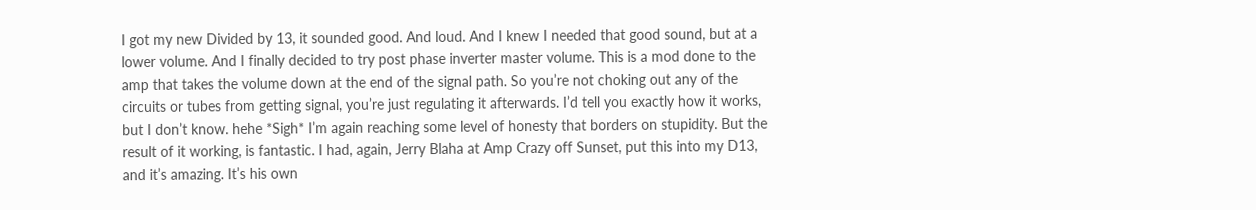I got my new Divided by 13, it sounded good. And loud. And I knew I needed that good sound, but at a lower volume. And I finally decided to try post phase inverter master volume. This is a mod done to the amp that takes the volume down at the end of the signal path. So you’re not choking out any of the circuits or tubes from getting signal, you’re just regulating it afterwards. I’d tell you exactly how it works, but I don’t know. hehe *Sigh* I’m again reaching some level of honesty that borders on stupidity. But the result of it working, is fantastic. I had, again, Jerry Blaha at Amp Crazy off Sunset, put this into my D13, and it’s amazing. It’s his own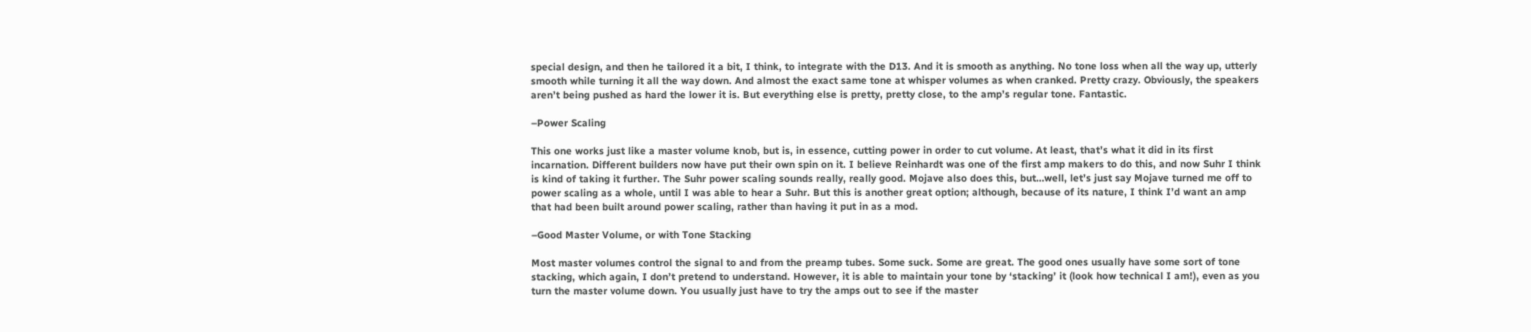special design, and then he tailored it a bit, I think, to integrate with the D13. And it is smooth as anything. No tone loss when all the way up, utterly smooth while turning it all the way down. And almost the exact same tone at whisper volumes as when cranked. Pretty crazy. Obviously, the speakers aren’t being pushed as hard the lower it is. But everything else is pretty, pretty close, to the amp’s regular tone. Fantastic.

–Power Scaling

This one works just like a master volume knob, but is, in essence, cutting power in order to cut volume. At least, that’s what it did in its first incarnation. Different builders now have put their own spin on it. I believe Reinhardt was one of the first amp makers to do this, and now Suhr I think is kind of taking it further. The Suhr power scaling sounds really, really good. Mojave also does this, but…well, let’s just say Mojave turned me off to power scaling as a whole, until I was able to hear a Suhr. But this is another great option; although, because of its nature, I think I’d want an amp that had been built around power scaling, rather than having it put in as a mod.

–Good Master Volume, or with Tone Stacking

Most master volumes control the signal to and from the preamp tubes. Some suck. Some are great. The good ones usually have some sort of tone stacking, which again, I don’t pretend to understand. However, it is able to maintain your tone by ‘stacking’ it (look how technical I am!), even as you turn the master volume down. You usually just have to try the amps out to see if the master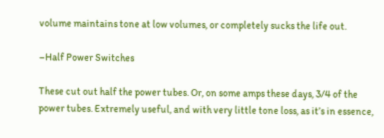volume maintains tone at low volumes, or completely sucks the life out.

–Half Power Switches

These cut out half the power tubes. Or, on some amps these days, 3/4 of the power tubes. Extremely useful, and with very little tone loss, as it’s in essence,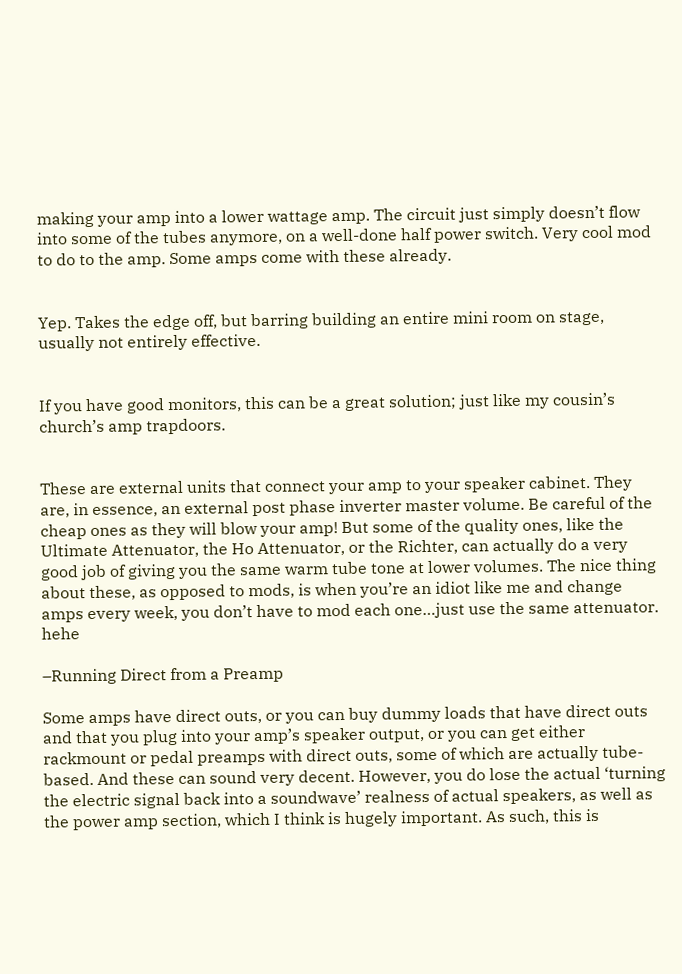making your amp into a lower wattage amp. The circuit just simply doesn’t flow into some of the tubes anymore, on a well-done half power switch. Very cool mod to do to the amp. Some amps come with these already.


Yep. Takes the edge off, but barring building an entire mini room on stage, usually not entirely effective.


If you have good monitors, this can be a great solution; just like my cousin’s church’s amp trapdoors.


These are external units that connect your amp to your speaker cabinet. They are, in essence, an external post phase inverter master volume. Be careful of the cheap ones as they will blow your amp! But some of the quality ones, like the Ultimate Attenuator, the Ho Attenuator, or the Richter, can actually do a very good job of giving you the same warm tube tone at lower volumes. The nice thing about these, as opposed to mods, is when you’re an idiot like me and change amps every week, you don’t have to mod each one…just use the same attenuator. hehe

–Running Direct from a Preamp

Some amps have direct outs, or you can buy dummy loads that have direct outs and that you plug into your amp’s speaker output, or you can get either rackmount or pedal preamps with direct outs, some of which are actually tube-based. And these can sound very decent. However, you do lose the actual ‘turning the electric signal back into a soundwave’ realness of actual speakers, as well as the power amp section, which I think is hugely important. As such, this is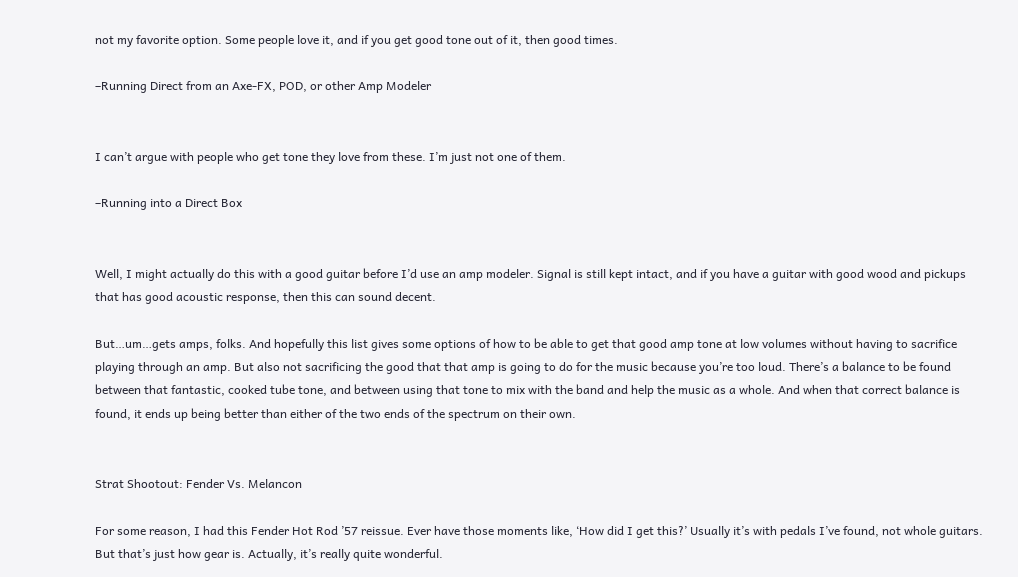not my favorite option. Some people love it, and if you get good tone out of it, then good times.

–Running Direct from an Axe-FX, POD, or other Amp Modeler


I can’t argue with people who get tone they love from these. I’m just not one of them.

–Running into a Direct Box


Well, I might actually do this with a good guitar before I’d use an amp modeler. Signal is still kept intact, and if you have a guitar with good wood and pickups that has good acoustic response, then this can sound decent.

But…um…gets amps, folks. And hopefully this list gives some options of how to be able to get that good amp tone at low volumes without having to sacrifice playing through an amp. But also not sacrificing the good that that amp is going to do for the music because you’re too loud. There’s a balance to be found between that fantastic, cooked tube tone, and between using that tone to mix with the band and help the music as a whole. And when that correct balance is found, it ends up being better than either of the two ends of the spectrum on their own.


Strat Shootout: Fender Vs. Melancon

For some reason, I had this Fender Hot Rod ’57 reissue. Ever have those moments like, ‘How did I get this?’ Usually it’s with pedals I’ve found, not whole guitars. But that’s just how gear is. Actually, it’s really quite wonderful.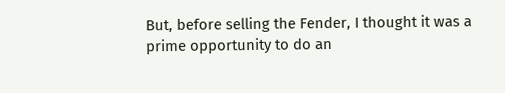But, before selling the Fender, I thought it was a prime opportunity to do an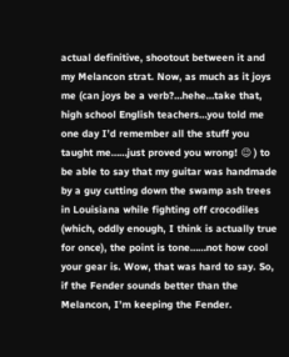actual definitive, shootout between it and my Melancon strat. Now, as much as it joys me (can joys be a verb?…hehe…take that, high school English teachers…you told me one day I’d remember all the stuff you taught me……just proved you wrong! 😉 ) to be able to say that my guitar was handmade by a guy cutting down the swamp ash trees in Louisiana while fighting off crocodiles (which, oddly enough, I think is actually true for once), the point is tone……not how cool your gear is. Wow, that was hard to say. So, if the Fender sounds better than the Melancon, I’m keeping the Fender.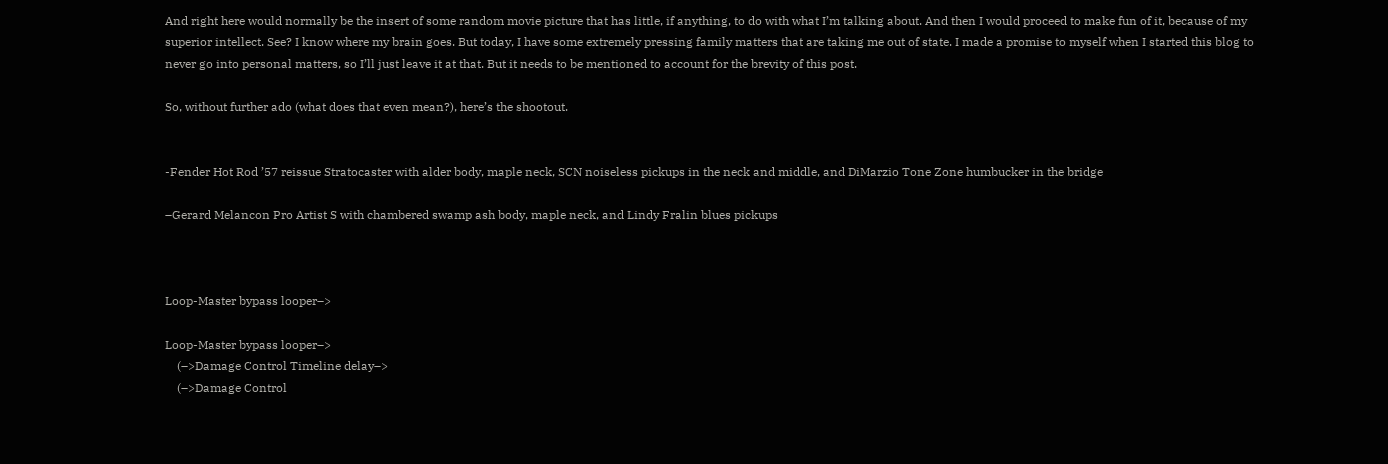And right here would normally be the insert of some random movie picture that has little, if anything, to do with what I’m talking about. And then I would proceed to make fun of it, because of my superior intellect. See? I know where my brain goes. But today, I have some extremely pressing family matters that are taking me out of state. I made a promise to myself when I started this blog to never go into personal matters, so I’ll just leave it at that. But it needs to be mentioned to account for the brevity of this post.

So, without further ado (what does that even mean?), here’s the shootout.


-Fender Hot Rod ’57 reissue Stratocaster with alder body, maple neck, SCN noiseless pickups in the neck and middle, and DiMarzio Tone Zone humbucker in the bridge

–Gerard Melancon Pro Artist S with chambered swamp ash body, maple neck, and Lindy Fralin blues pickups



Loop-Master bypass looper–>

Loop-Master bypass looper–>
    (–>Damage Control Timeline delay–>
    (–>Damage Control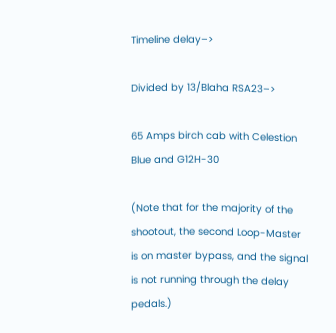Timeline delay–>

Divided by 13/Blaha RSA23–>

65 Amps birch cab with Celestion Blue and G12H-30

(Note that for the majority of the shootout, the second Loop-Master is on master bypass, and the signal is not running through the delay pedals.)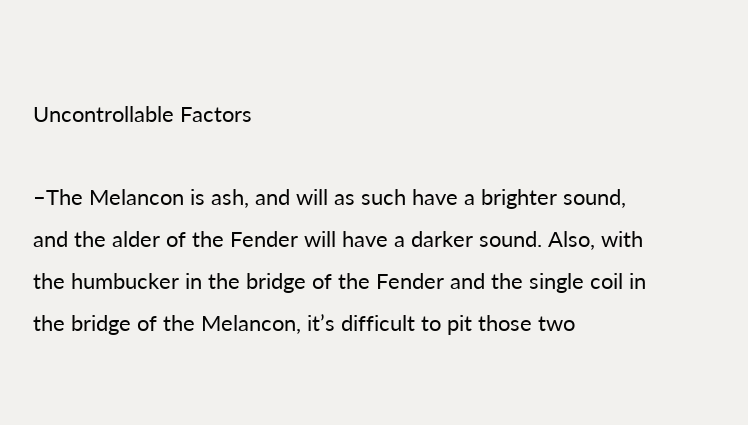Uncontrollable Factors

–The Melancon is ash, and will as such have a brighter sound, and the alder of the Fender will have a darker sound. Also, with the humbucker in the bridge of the Fender and the single coil in the bridge of the Melancon, it’s difficult to pit those two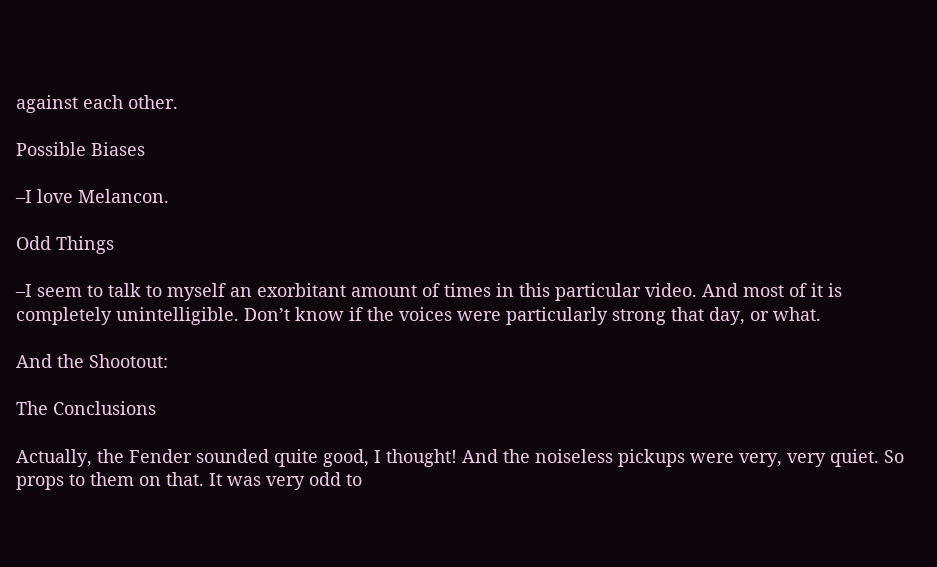against each other.

Possible Biases

–I love Melancon.

Odd Things

–I seem to talk to myself an exorbitant amount of times in this particular video. And most of it is completely unintelligible. Don’t know if the voices were particularly strong that day, or what.

And the Shootout:

The Conclusions

Actually, the Fender sounded quite good, I thought! And the noiseless pickups were very, very quiet. So props to them on that. It was very odd to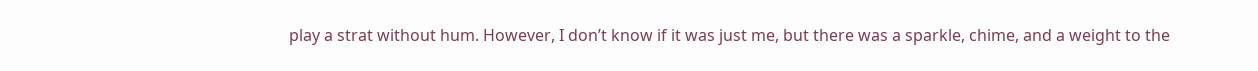play a strat without hum. However, I don’t know if it was just me, but there was a sparkle, chime, and a weight to the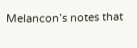Melancon’s notes that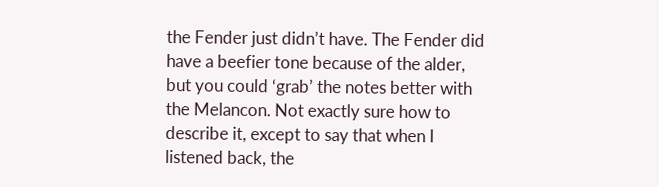the Fender just didn’t have. The Fender did have a beefier tone because of the alder, but you could ‘grab’ the notes better with the Melancon. Not exactly sure how to describe it, except to say that when I listened back, the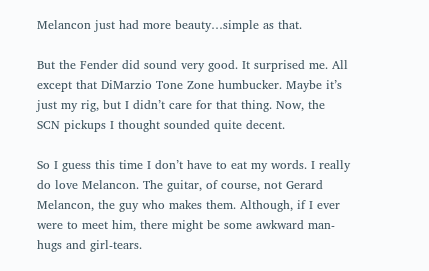Melancon just had more beauty…simple as that.

But the Fender did sound very good. It surprised me. All except that DiMarzio Tone Zone humbucker. Maybe it’s just my rig, but I didn’t care for that thing. Now, the SCN pickups I thought sounded quite decent.

So I guess this time I don’t have to eat my words. I really do love Melancon. The guitar, of course, not Gerard Melancon, the guy who makes them. Although, if I ever were to meet him, there might be some awkward man-hugs and girl-tears.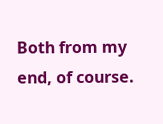Both from my end, of course.